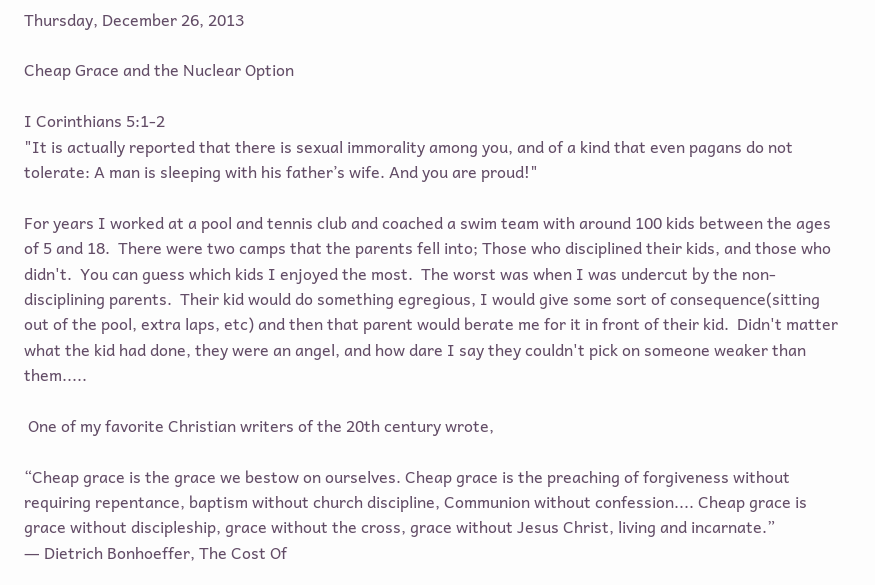Thursday, December 26, 2013

Cheap Grace and the Nuclear Option

I Corinthians 5:1-2
"It is actually reported that there is sexual immorality among you, and of a kind that even pagans do not tolerate: A man is sleeping with his father’s wife. And you are proud!"

For years I worked at a pool and tennis club and coached a swim team with around 100 kids between the ages of 5 and 18.  There were two camps that the parents fell into; Those who disciplined their kids, and those who didn't.  You can guess which kids I enjoyed the most.  The worst was when I was undercut by the non-disciplining parents.  Their kid would do something egregious, I would give some sort of consequence(sitting out of the pool, extra laps, etc) and then that parent would berate me for it in front of their kid.  Didn't matter what the kid had done, they were an angel, and how dare I say they couldn't pick on someone weaker than them.....

 One of my favorite Christian writers of the 20th century wrote,

“Cheap grace is the grace we bestow on ourselves. Cheap grace is the preaching of forgiveness without requiring repentance, baptism without church discipline, Communion without confession.... Cheap grace is grace without discipleship, grace without the cross, grace without Jesus Christ, living and incarnate.”
― Dietrich Bonhoeffer, The Cost Of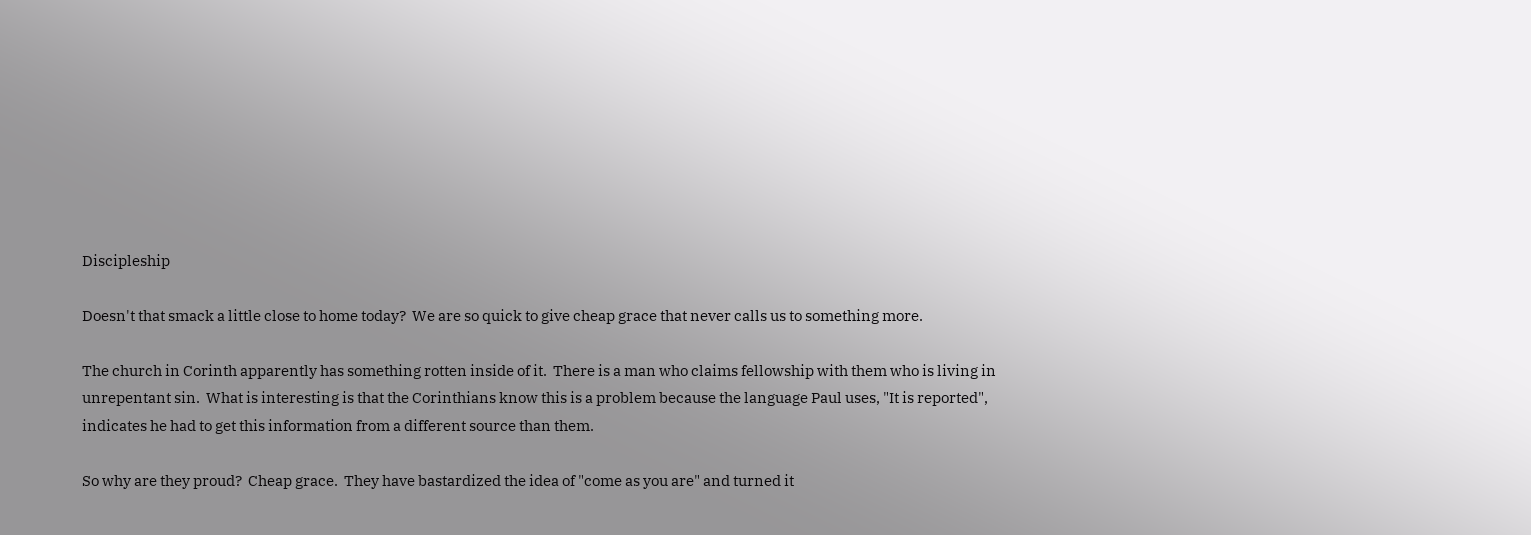Discipleship

Doesn't that smack a little close to home today?  We are so quick to give cheap grace that never calls us to something more.

The church in Corinth apparently has something rotten inside of it.  There is a man who claims fellowship with them who is living in unrepentant sin.  What is interesting is that the Corinthians know this is a problem because the language Paul uses, "It is reported", indicates he had to get this information from a different source than them.

So why are they proud?  Cheap grace.  They have bastardized the idea of "come as you are" and turned it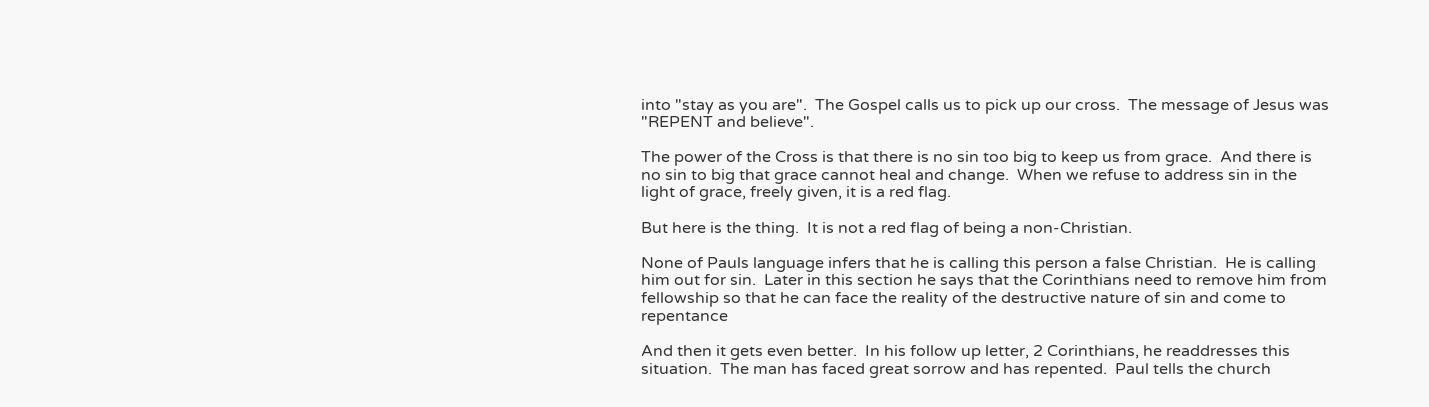into "stay as you are".  The Gospel calls us to pick up our cross.  The message of Jesus was "REPENT and believe".

The power of the Cross is that there is no sin too big to keep us from grace.  And there is no sin to big that grace cannot heal and change.  When we refuse to address sin in the light of grace, freely given, it is a red flag.

But here is the thing.  It is not a red flag of being a non-Christian.

None of Pauls language infers that he is calling this person a false Christian.  He is calling him out for sin.  Later in this section he says that the Corinthians need to remove him from fellowship so that he can face the reality of the destructive nature of sin and come to repentance

And then it gets even better.  In his follow up letter, 2 Corinthians, he readdresses this situation.  The man has faced great sorrow and has repented.  Paul tells the church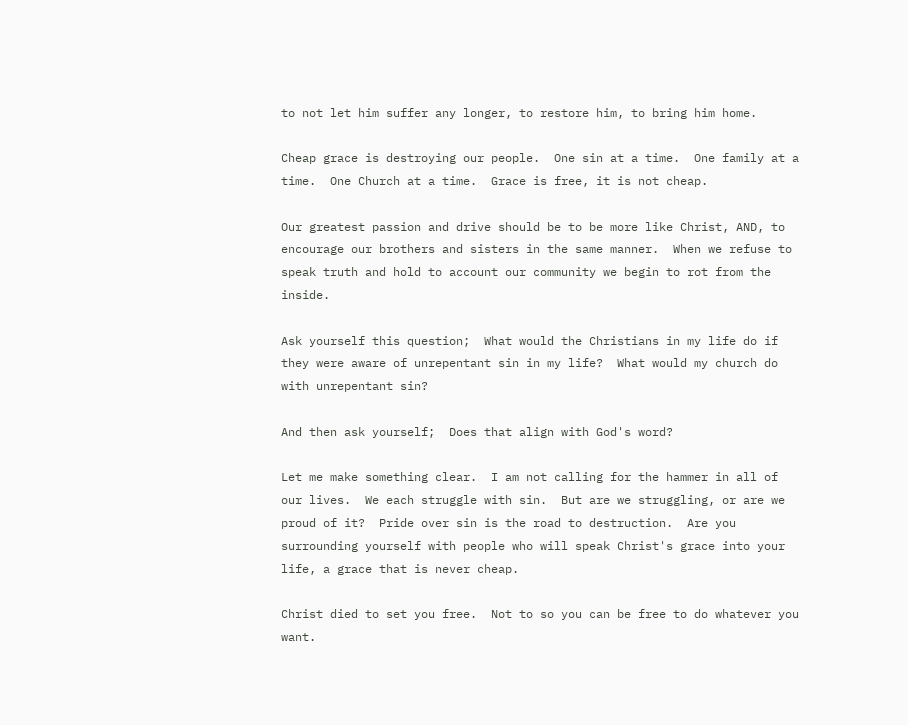to not let him suffer any longer, to restore him, to bring him home.

Cheap grace is destroying our people.  One sin at a time.  One family at a time.  One Church at a time.  Grace is free, it is not cheap.

Our greatest passion and drive should be to be more like Christ, AND, to encourage our brothers and sisters in the same manner.  When we refuse to speak truth and hold to account our community we begin to rot from the inside.

Ask yourself this question;  What would the Christians in my life do if they were aware of unrepentant sin in my life?  What would my church do with unrepentant sin?

And then ask yourself;  Does that align with God's word?

Let me make something clear.  I am not calling for the hammer in all of our lives.  We each struggle with sin.  But are we struggling, or are we proud of it?  Pride over sin is the road to destruction.  Are you surrounding yourself with people who will speak Christ's grace into your life, a grace that is never cheap.

Christ died to set you free.  Not to so you can be free to do whatever you want.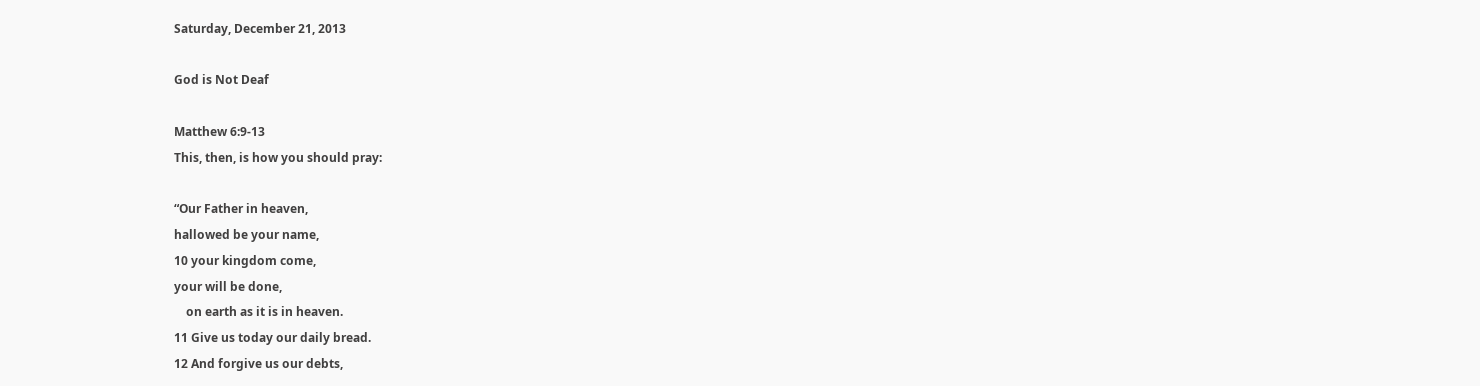Saturday, December 21, 2013

God is Not Deaf

Matthew 6:9-13
This, then, is how you should pray:

“Our Father in heaven,
hallowed be your name,
10 your kingdom come,
your will be done,
    on earth as it is in heaven.
11 Give us today our daily bread.
12 And forgive us our debts,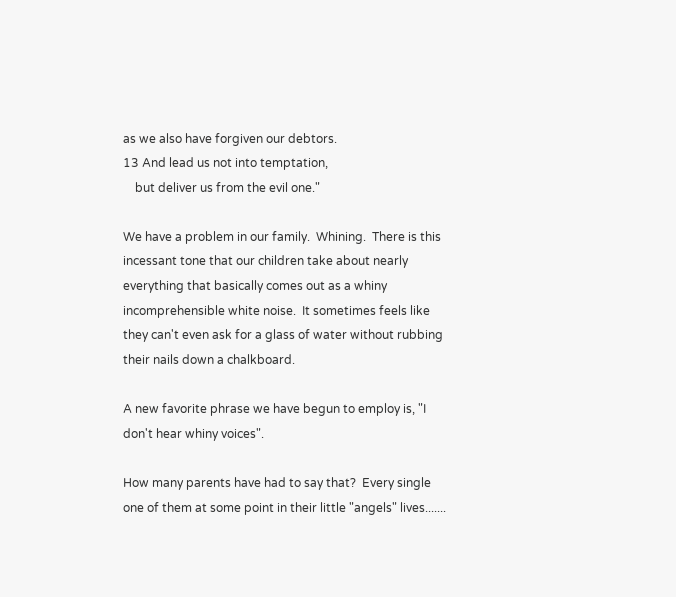as we also have forgiven our debtors.
13 And lead us not into temptation,
    but deliver us from the evil one."

We have a problem in our family.  Whining.  There is this incessant tone that our children take about nearly everything that basically comes out as a whiny incomprehensible white noise.  It sometimes feels like they can't even ask for a glass of water without rubbing their nails down a chalkboard.

A new favorite phrase we have begun to employ is, "I don't hear whiny voices".

How many parents have had to say that?  Every single one of them at some point in their little "angels" lives.......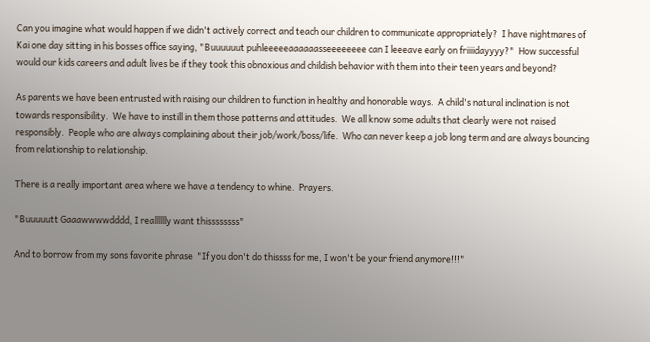Can you imagine what would happen if we didn't actively correct and teach our children to communicate appropriately?  I have nightmares of Kai one day sitting in his bosses office saying, "Buuuuuut puhleeeeeaaaaaasseeeeeeee can I leeeave early on friiiidayyyy?"  How successful would our kids careers and adult lives be if they took this obnoxious and childish behavior with them into their teen years and beyond?

As parents we have been entrusted with raising our children to function in healthy and honorable ways.  A child's natural inclination is not towards responsibility.  We have to instill in them those patterns and attitudes.  We all know some adults that clearly were not raised responsibly.  People who are always complaining about their job/work/boss/life.  Who can never keep a job long term and are always bouncing from relationship to relationship.

There is a really important area where we have a tendency to whine.  Prayers.

"Buuuuutt Gaaawwwwdddd, I realllllly want thissssssss"

And to borrow from my sons favorite phrase  "If you don't do thissss for me, I won't be your friend anymore!!!"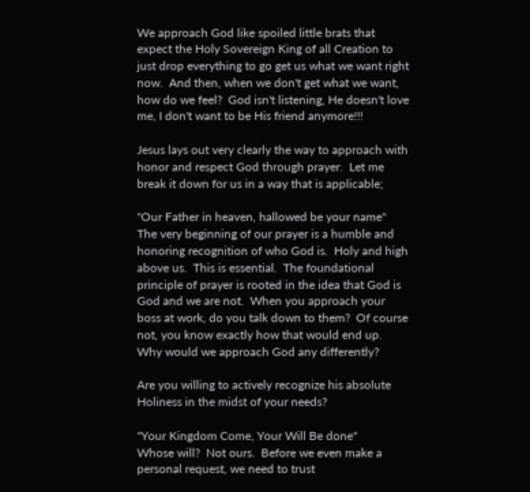We approach God like spoiled little brats that expect the Holy Sovereign King of all Creation to just drop everything to go get us what we want right now.  And then, when we don't get what we want, how do we feel?  God isn't listening, He doesn't love me, I don't want to be His friend anymore!!!

Jesus lays out very clearly the way to approach with honor and respect God through prayer.  Let me break it down for us in a way that is applicable;

"Our Father in heaven, hallowed be your name"
The very beginning of our prayer is a humble and honoring recognition of who God is.  Holy and high above us.  This is essential.  The foundational principle of prayer is rooted in the idea that God is God and we are not.  When you approach your boss at work, do you talk down to them?  Of course not, you know exactly how that would end up.  Why would we approach God any differently?

Are you willing to actively recognize his absolute Holiness in the midst of your needs?

"Your Kingdom Come, Your Will Be done"
Whose will?  Not ours.  Before we even make a personal request, we need to trust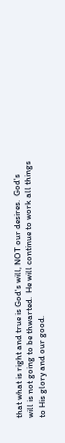that what is right and true is God's will, NOT our desires.  God's will is not going to be thwarted.  He will continue to work all things to His glory and our good.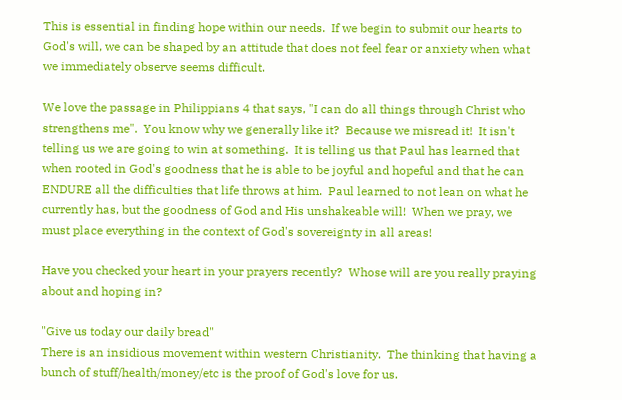This is essential in finding hope within our needs.  If we begin to submit our hearts to God's will, we can be shaped by an attitude that does not feel fear or anxiety when what we immediately observe seems difficult.

We love the passage in Philippians 4 that says, "I can do all things through Christ who strengthens me".  You know why we generally like it?  Because we misread it!  It isn't telling us we are going to win at something.  It is telling us that Paul has learned that when rooted in God's goodness that he is able to be joyful and hopeful and that he can ENDURE all the difficulties that life throws at him.  Paul learned to not lean on what he currently has, but the goodness of God and His unshakeable will!  When we pray, we must place everything in the context of God's sovereignty in all areas!

Have you checked your heart in your prayers recently?  Whose will are you really praying about and hoping in?

"Give us today our daily bread"
There is an insidious movement within western Christianity.  The thinking that having a bunch of stuff/health/money/etc is the proof of God's love for us.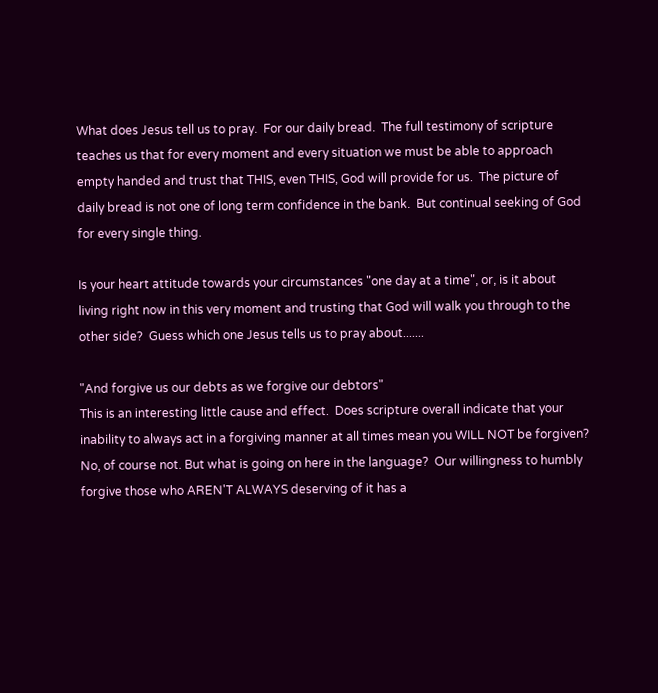What does Jesus tell us to pray.  For our daily bread.  The full testimony of scripture teaches us that for every moment and every situation we must be able to approach empty handed and trust that THIS, even THIS, God will provide for us.  The picture of daily bread is not one of long term confidence in the bank.  But continual seeking of God for every single thing.

Is your heart attitude towards your circumstances "one day at a time", or, is it about living right now in this very moment and trusting that God will walk you through to the other side?  Guess which one Jesus tells us to pray about.......

"And forgive us our debts as we forgive our debtors"
This is an interesting little cause and effect.  Does scripture overall indicate that your inability to always act in a forgiving manner at all times mean you WILL NOT be forgiven?  No, of course not. But what is going on here in the language?  Our willingness to humbly forgive those who AREN'T ALWAYS deserving of it has a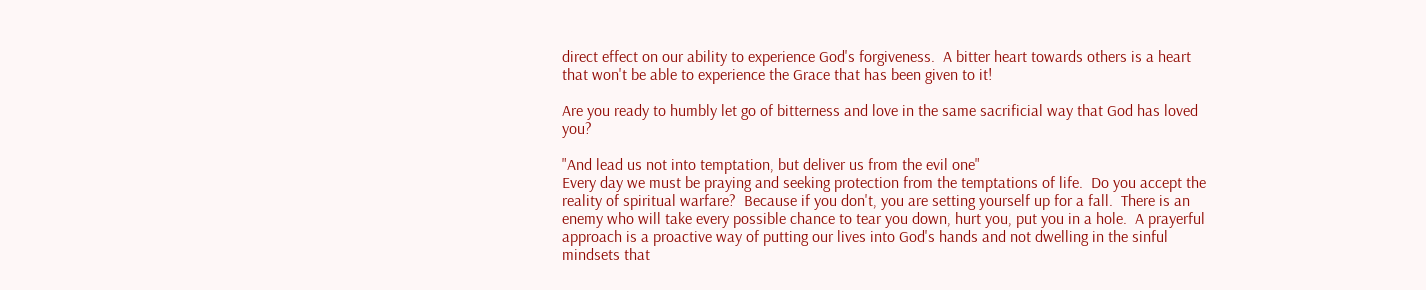direct effect on our ability to experience God's forgiveness.  A bitter heart towards others is a heart that won't be able to experience the Grace that has been given to it!

Are you ready to humbly let go of bitterness and love in the same sacrificial way that God has loved you?

"And lead us not into temptation, but deliver us from the evil one"
Every day we must be praying and seeking protection from the temptations of life.  Do you accept the reality of spiritual warfare?  Because if you don't, you are setting yourself up for a fall.  There is an enemy who will take every possible chance to tear you down, hurt you, put you in a hole.  A prayerful approach is a proactive way of putting our lives into God's hands and not dwelling in the sinful mindsets that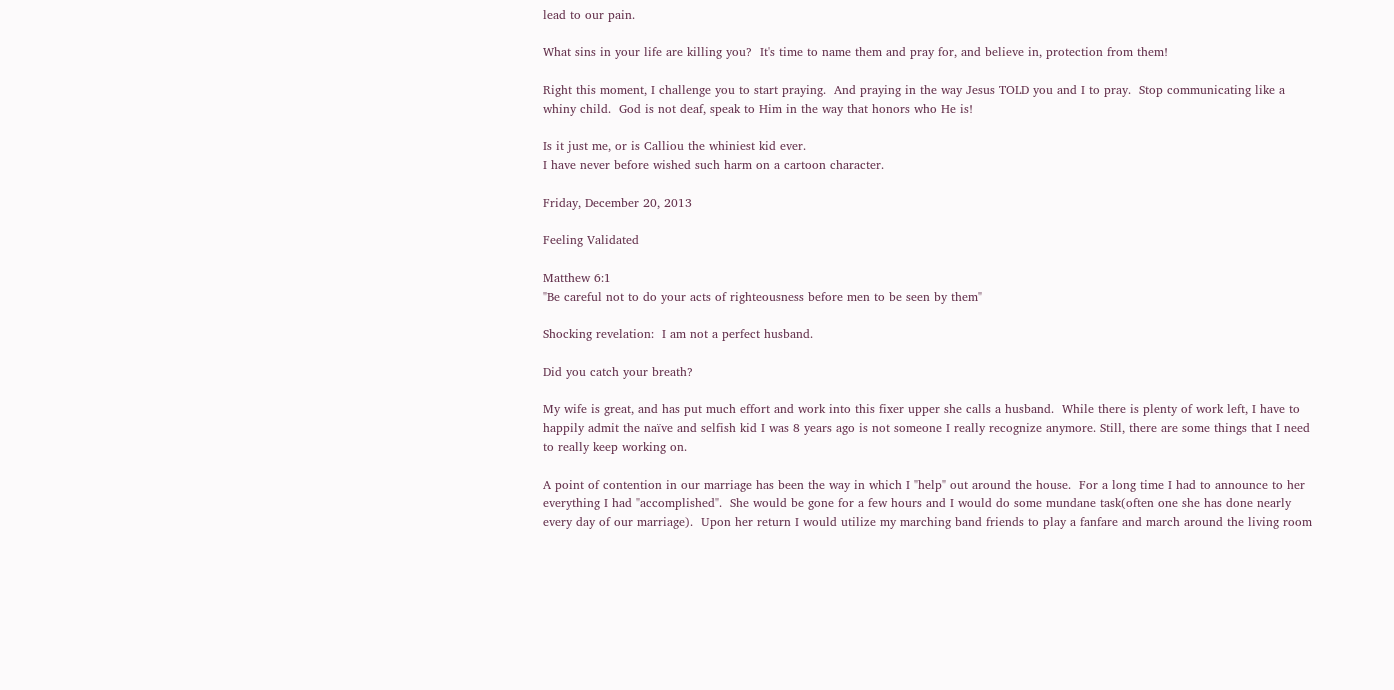lead to our pain.

What sins in your life are killing you?  It's time to name them and pray for, and believe in, protection from them!

Right this moment, I challenge you to start praying.  And praying in the way Jesus TOLD you and I to pray.  Stop communicating like a whiny child.  God is not deaf, speak to Him in the way that honors who He is!

Is it just me, or is Calliou the whiniest kid ever.
I have never before wished such harm on a cartoon character.

Friday, December 20, 2013

Feeling Validated

Matthew 6:1
"Be careful not to do your acts of righteousness before men to be seen by them"

Shocking revelation:  I am not a perfect husband.

Did you catch your breath?

My wife is great, and has put much effort and work into this fixer upper she calls a husband.  While there is plenty of work left, I have to happily admit the naïve and selfish kid I was 8 years ago is not someone I really recognize anymore. Still, there are some things that I need to really keep working on.

A point of contention in our marriage has been the way in which I "help" out around the house.  For a long time I had to announce to her everything I had "accomplished".  She would be gone for a few hours and I would do some mundane task(often one she has done nearly every day of our marriage).  Upon her return I would utilize my marching band friends to play a fanfare and march around the living room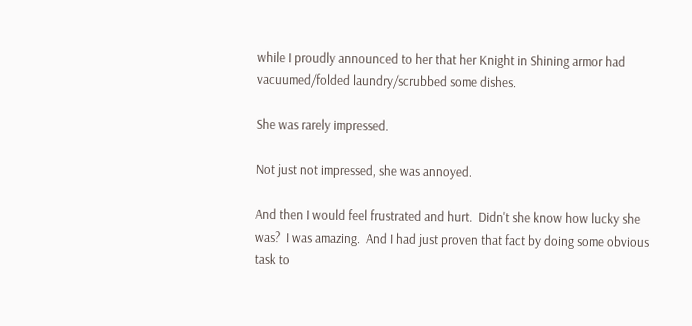while I proudly announced to her that her Knight in Shining armor had vacuumed/folded laundry/scrubbed some dishes.

She was rarely impressed.

Not just not impressed, she was annoyed.

And then I would feel frustrated and hurt.  Didn't she know how lucky she was?  I was amazing.  And I had just proven that fact by doing some obvious task to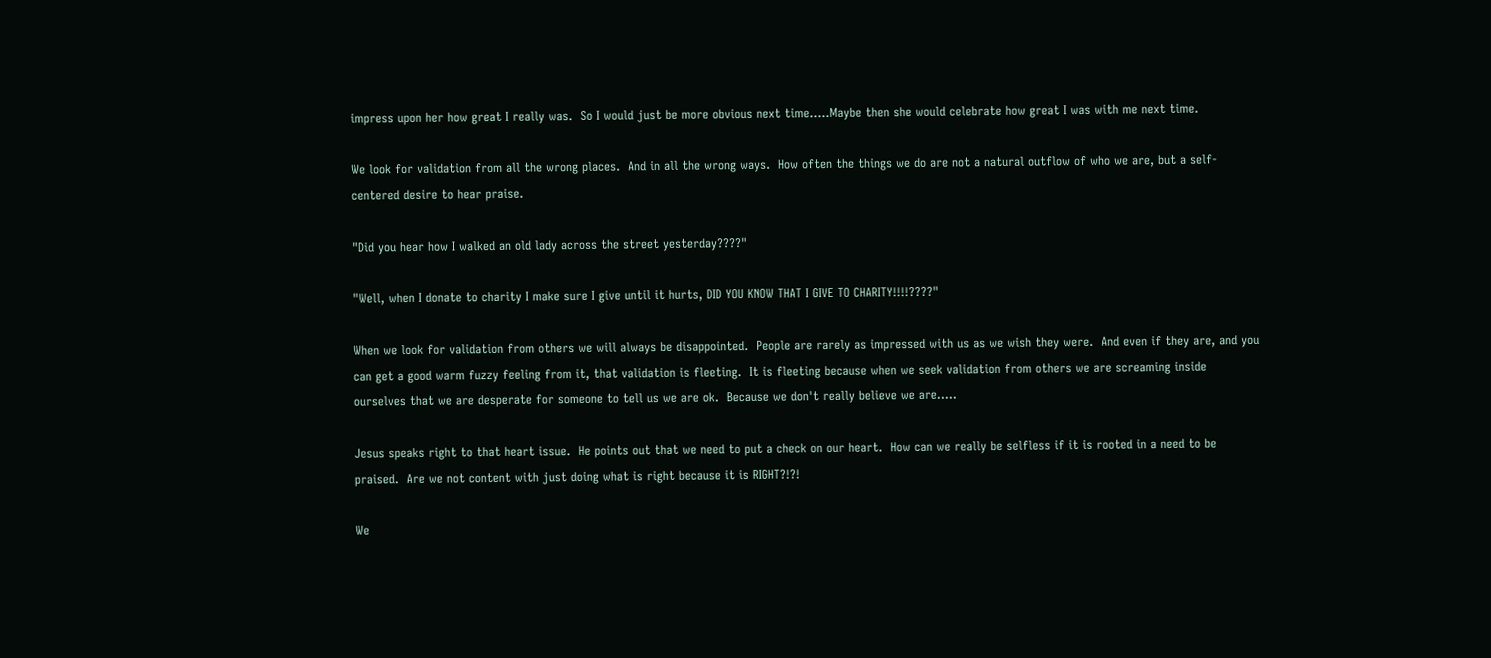impress upon her how great I really was.  So I would just be more obvious next time.....Maybe then she would celebrate how great I was with me next time.

We look for validation from all the wrong places.  And in all the wrong ways.  How often the things we do are not a natural outflow of who we are, but a self-centered desire to hear praise.

"Did you hear how I walked an old lady across the street yesterday????"

"Well, when I donate to charity I make sure I give until it hurts, DID YOU KNOW THAT I GIVE TO CHARITY!!!!????"

When we look for validation from others we will always be disappointed.  People are rarely as impressed with us as we wish they were.  And even if they are, and you can get a good warm fuzzy feeling from it, that validation is fleeting.  It is fleeting because when we seek validation from others we are screaming inside ourselves that we are desperate for someone to tell us we are ok.  Because we don't really believe we are.....

Jesus speaks right to that heart issue.  He points out that we need to put a check on our heart.  How can we really be selfless if it is rooted in a need to be praised.  Are we not content with just doing what is right because it is RIGHT?!?!

We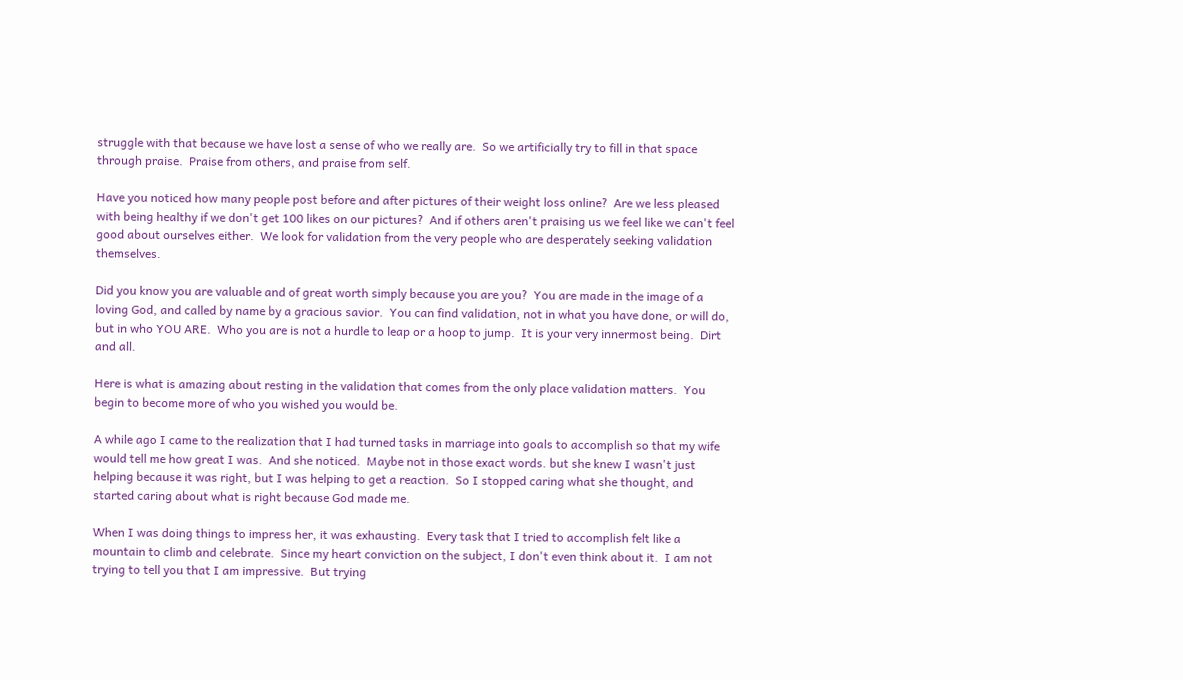struggle with that because we have lost a sense of who we really are.  So we artificially try to fill in that space through praise.  Praise from others, and praise from self.

Have you noticed how many people post before and after pictures of their weight loss online?  Are we less pleased with being healthy if we don't get 100 likes on our pictures?  And if others aren't praising us we feel like we can't feel good about ourselves either.  We look for validation from the very people who are desperately seeking validation themselves.

Did you know you are valuable and of great worth simply because you are you?  You are made in the image of a loving God, and called by name by a gracious savior.  You can find validation, not in what you have done, or will do, but in who YOU ARE.  Who you are is not a hurdle to leap or a hoop to jump.  It is your very innermost being.  Dirt and all.

Here is what is amazing about resting in the validation that comes from the only place validation matters.  You begin to become more of who you wished you would be.

A while ago I came to the realization that I had turned tasks in marriage into goals to accomplish so that my wife would tell me how great I was.  And she noticed.  Maybe not in those exact words. but she knew I wasn't just helping because it was right, but I was helping to get a reaction.  So I stopped caring what she thought, and started caring about what is right because God made me.

When I was doing things to impress her, it was exhausting.  Every task that I tried to accomplish felt like a mountain to climb and celebrate.  Since my heart conviction on the subject, I don't even think about it.  I am not trying to tell you that I am impressive.  But trying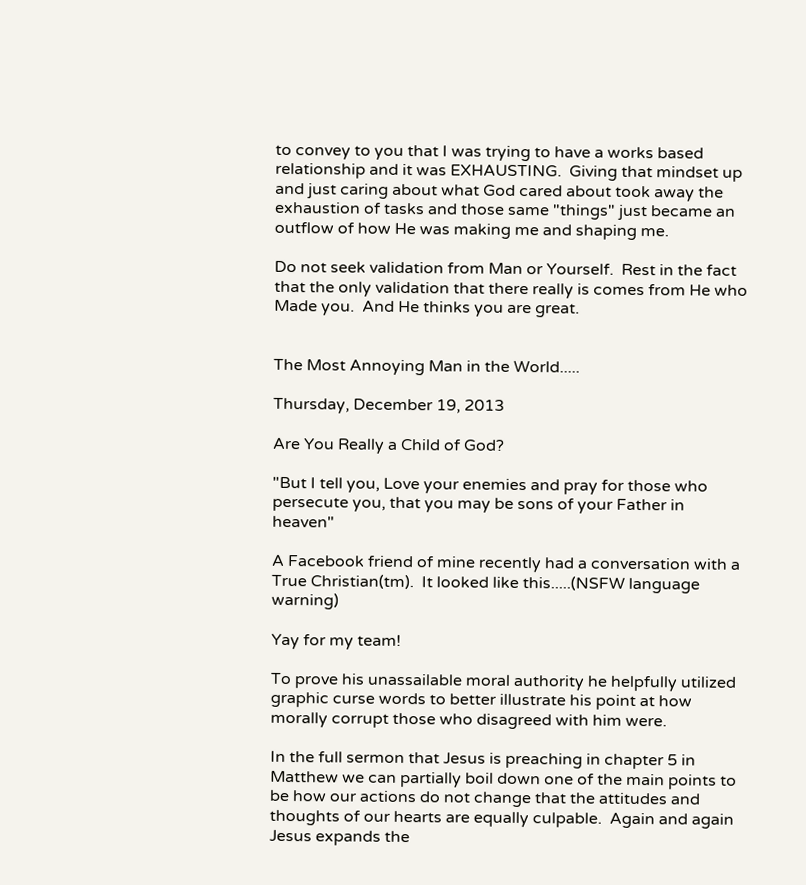to convey to you that I was trying to have a works based relationship and it was EXHAUSTING.  Giving that mindset up and just caring about what God cared about took away the exhaustion of tasks and those same "things" just became an outflow of how He was making me and shaping me.

Do not seek validation from Man or Yourself.  Rest in the fact that the only validation that there really is comes from He who Made you.  And He thinks you are great.


The Most Annoying Man in the World.....

Thursday, December 19, 2013

Are You Really a Child of God?

"But I tell you, Love your enemies and pray for those who persecute you, that you may be sons of your Father in heaven"

A Facebook friend of mine recently had a conversation with a True Christian(tm).  It looked like this.....(NSFW language warning)

Yay for my team!

To prove his unassailable moral authority he helpfully utilized graphic curse words to better illustrate his point at how morally corrupt those who disagreed with him were.

In the full sermon that Jesus is preaching in chapter 5 in Matthew we can partially boil down one of the main points to be how our actions do not change that the attitudes and thoughts of our hearts are equally culpable.  Again and again Jesus expands the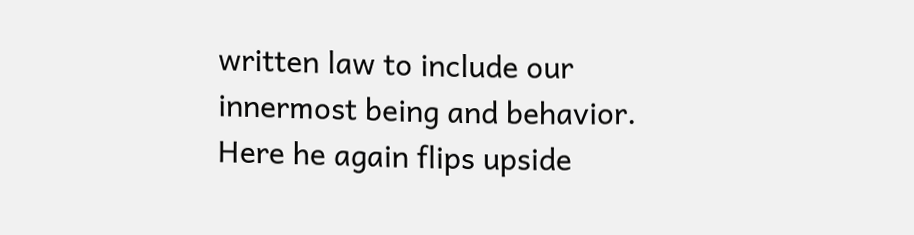written law to include our innermost being and behavior.  Here he again flips upside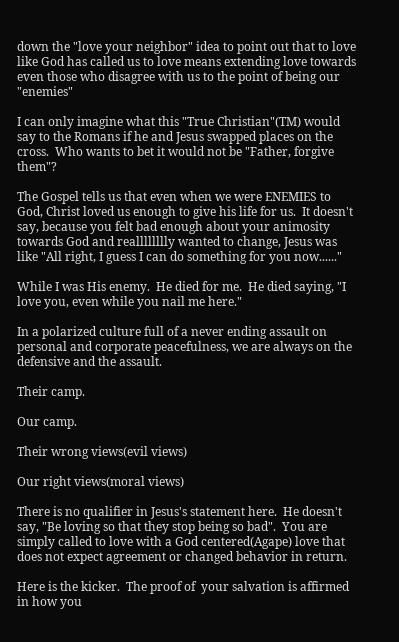down the "love your neighbor" idea to point out that to love like God has called us to love means extending love towards even those who disagree with us to the point of being our "enemies"

I can only imagine what this "True Christian"(TM) would say to the Romans if he and Jesus swapped places on the cross.  Who wants to bet it would not be "Father, forgive them"?

The Gospel tells us that even when we were ENEMIES to God, Christ loved us enough to give his life for us.  It doesn't say, because you felt bad enough about your animosity towards God and realllllllly wanted to change, Jesus was like "All right, I guess I can do something for you now......"

While I was His enemy.  He died for me.  He died saying, "I love you, even while you nail me here."

In a polarized culture full of a never ending assault on personal and corporate peacefulness, we are always on the defensive and the assault.

Their camp.

Our camp.

Their wrong views(evil views)

Our right views(moral views)

There is no qualifier in Jesus's statement here.  He doesn't say, "Be loving so that they stop being so bad".  You are simply called to love with a God centered(Agape) love that does not expect agreement or changed behavior in return.

Here is the kicker.  The proof of  your salvation is affirmed in how you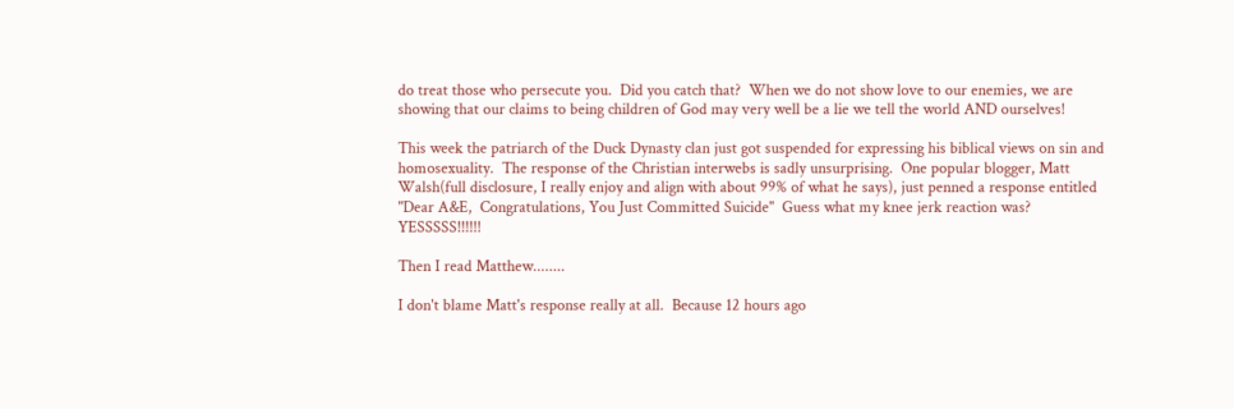do treat those who persecute you.  Did you catch that?  When we do not show love to our enemies, we are showing that our claims to being children of God may very well be a lie we tell the world AND ourselves!

This week the patriarch of the Duck Dynasty clan just got suspended for expressing his biblical views on sin and homosexuality.  The response of the Christian interwebs is sadly unsurprising.  One popular blogger, Matt Walsh(full disclosure, I really enjoy and align with about 99% of what he says), just penned a response entitled "Dear A&E,  Congratulations, You Just Committed Suicide"  Guess what my knee jerk reaction was?  YESSSSS!!!!!!

Then I read Matthew........

I don't blame Matt's response really at all.  Because 12 hours ago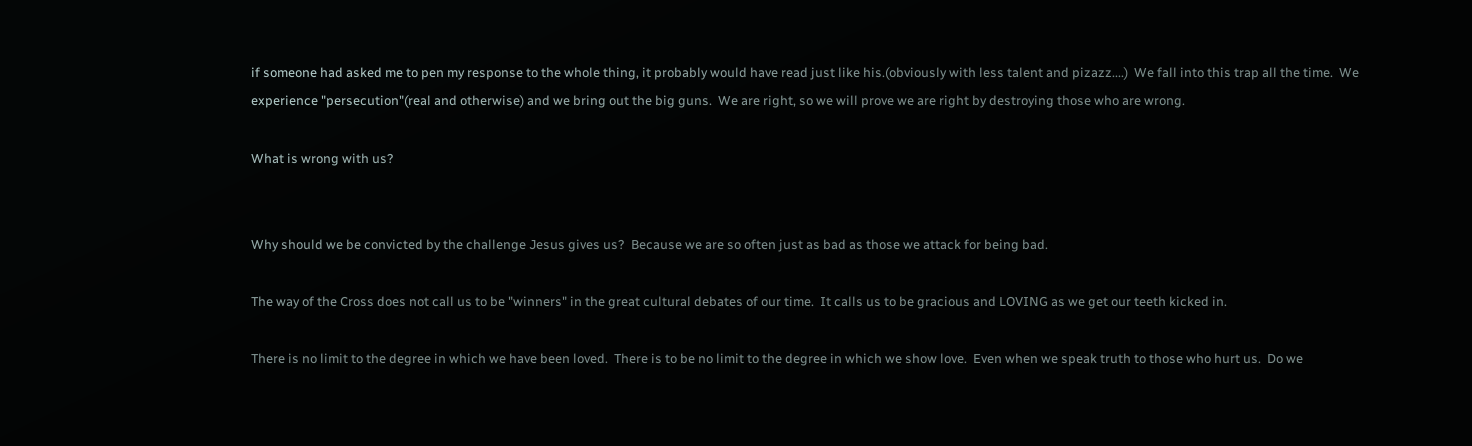if someone had asked me to pen my response to the whole thing, it probably would have read just like his.(obviously with less talent and pizazz....)  We fall into this trap all the time.  We experience "persecution"(real and otherwise) and we bring out the big guns.  We are right, so we will prove we are right by destroying those who are wrong.

What is wrong with us?


Why should we be convicted by the challenge Jesus gives us?  Because we are so often just as bad as those we attack for being bad.

The way of the Cross does not call us to be "winners" in the great cultural debates of our time.  It calls us to be gracious and LOVING as we get our teeth kicked in.

There is no limit to the degree in which we have been loved.  There is to be no limit to the degree in which we show love.  Even when we speak truth to those who hurt us.  Do we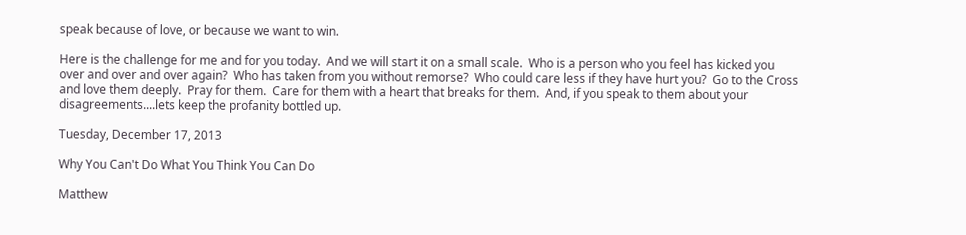speak because of love, or because we want to win.

Here is the challenge for me and for you today.  And we will start it on a small scale.  Who is a person who you feel has kicked you over and over and over again?  Who has taken from you without remorse?  Who could care less if they have hurt you?  Go to the Cross and love them deeply.  Pray for them.  Care for them with a heart that breaks for them.  And, if you speak to them about your disagreements....lets keep the profanity bottled up.

Tuesday, December 17, 2013

Why You Can't Do What You Think You Can Do

Matthew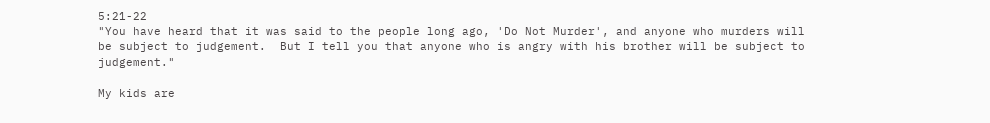5:21-22
"You have heard that it was said to the people long ago, 'Do Not Murder', and anyone who murders will be subject to judgement.  But I tell you that anyone who is angry with his brother will be subject to judgement."

My kids are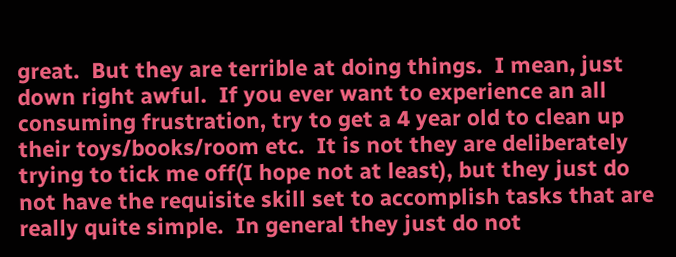great.  But they are terrible at doing things.  I mean, just down right awful.  If you ever want to experience an all consuming frustration, try to get a 4 year old to clean up their toys/books/room etc.  It is not they are deliberately trying to tick me off(I hope not at least), but they just do not have the requisite skill set to accomplish tasks that are really quite simple.  In general they just do not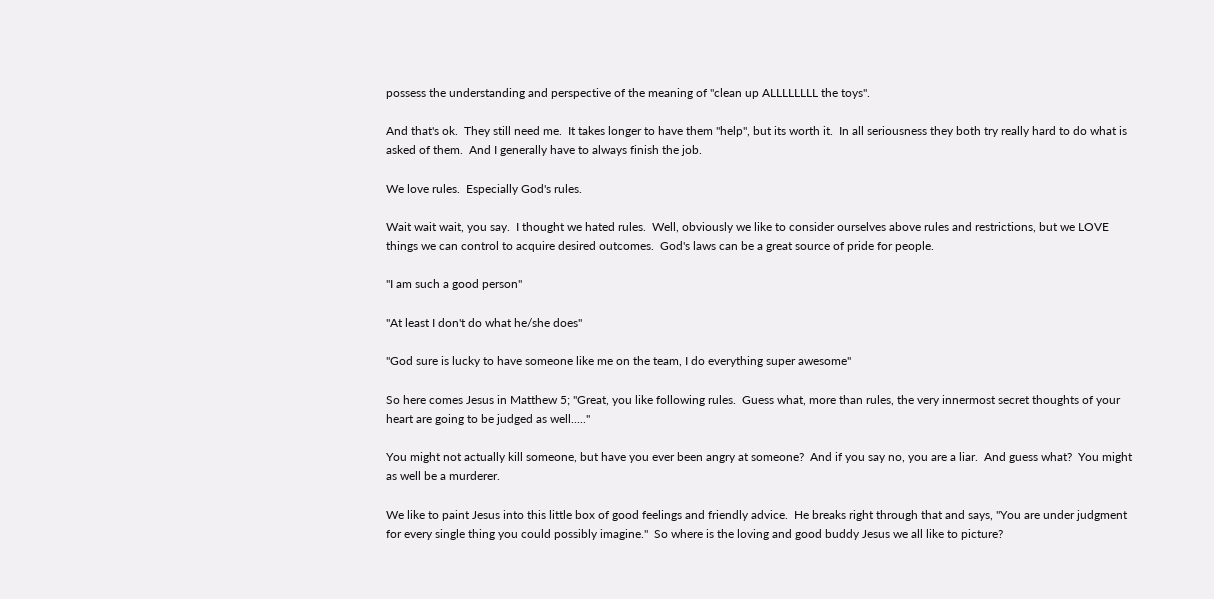possess the understanding and perspective of the meaning of "clean up ALLLLLLLL the toys".

And that's ok.  They still need me.  It takes longer to have them "help", but its worth it.  In all seriousness they both try really hard to do what is asked of them.  And I generally have to always finish the job.

We love rules.  Especially God's rules.

Wait wait wait, you say.  I thought we hated rules.  Well, obviously we like to consider ourselves above rules and restrictions, but we LOVE things we can control to acquire desired outcomes.  God's laws can be a great source of pride for people.

"I am such a good person"

"At least I don't do what he/she does"

"God sure is lucky to have someone like me on the team, I do everything super awesome"

So here comes Jesus in Matthew 5; "Great, you like following rules.  Guess what, more than rules, the very innermost secret thoughts of your heart are going to be judged as well....."

You might not actually kill someone, but have you ever been angry at someone?  And if you say no, you are a liar.  And guess what?  You might as well be a murderer.

We like to paint Jesus into this little box of good feelings and friendly advice.  He breaks right through that and says, "You are under judgment for every single thing you could possibly imagine."  So where is the loving and good buddy Jesus we all like to picture?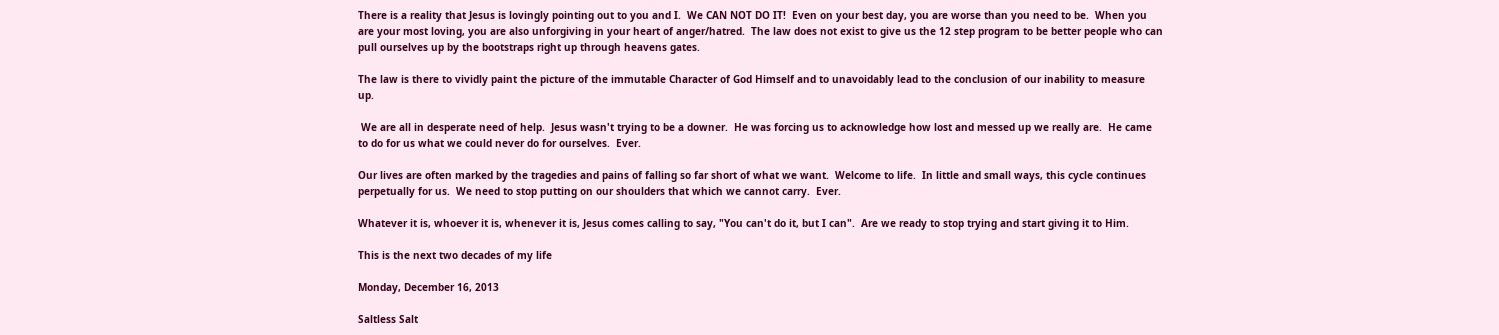There is a reality that Jesus is lovingly pointing out to you and I.  We CAN NOT DO IT!  Even on your best day, you are worse than you need to be.  When you are your most loving, you are also unforgiving in your heart of anger/hatred.  The law does not exist to give us the 12 step program to be better people who can pull ourselves up by the bootstraps right up through heavens gates.

The law is there to vividly paint the picture of the immutable Character of God Himself and to unavoidably lead to the conclusion of our inability to measure up.

 We are all in desperate need of help.  Jesus wasn't trying to be a downer.  He was forcing us to acknowledge how lost and messed up we really are.  He came to do for us what we could never do for ourselves.  Ever.

Our lives are often marked by the tragedies and pains of falling so far short of what we want.  Welcome to life.  In little and small ways, this cycle continues perpetually for us.  We need to stop putting on our shoulders that which we cannot carry.  Ever.

Whatever it is, whoever it is, whenever it is, Jesus comes calling to say, "You can't do it, but I can".  Are we ready to stop trying and start giving it to Him.

This is the next two decades of my life

Monday, December 16, 2013

Saltless Salt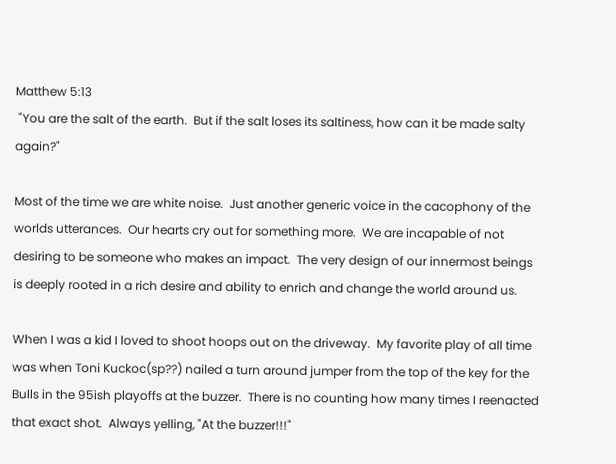Matthew 5:13
 "You are the salt of the earth.  But if the salt loses its saltiness, how can it be made salty again?"

Most of the time we are white noise.  Just another generic voice in the cacophony of the worlds utterances.  Our hearts cry out for something more.  We are incapable of not desiring to be someone who makes an impact.  The very design of our innermost beings is deeply rooted in a rich desire and ability to enrich and change the world around us.

When I was a kid I loved to shoot hoops out on the driveway.  My favorite play of all time was when Toni Kuckoc(sp??) nailed a turn around jumper from the top of the key for the Bulls in the 95ish playoffs at the buzzer.  There is no counting how many times I reenacted that exact shot.  Always yelling, "At the buzzer!!!"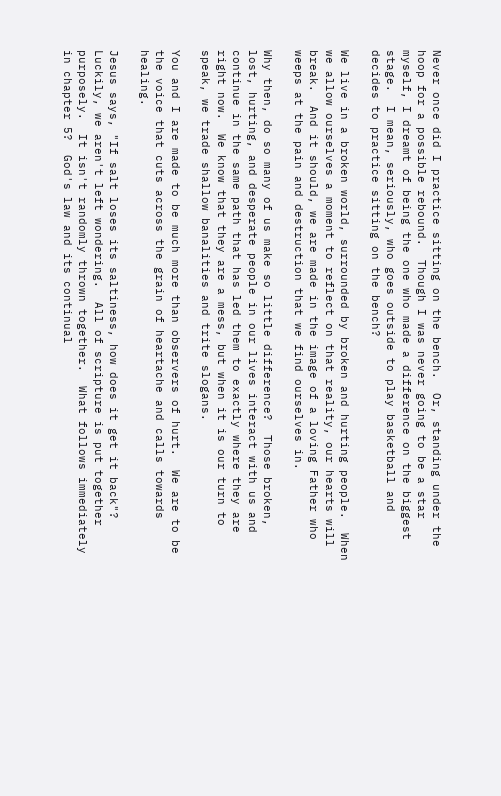Never once did I practice sitting on the bench.  Or, standing under the hoop for a possible rebound.  Though I was never going to be a star myself, I dreamt of being the one who made a difference on the biggest stage.  I mean, seriously, who goes outside to play basketball and decides to practice sitting on the bench?

We live in a broken world, surrounded by broken and hurting people.  When we allow ourselves a moment to reflect on that reality, our hearts will break.  And it should, we are made in the image of a loving Father who weeps at the pain and destruction that we find ourselves in.

Why then, do so many of us make so little difference?  Those broken, lost, hurting, and desperate people in our lives interact with us and continue in the same path that has led them to exactly where they are right now.  We know that they are a mess, but when it is our turn to speak, we trade shallow banalities and trite slogans.

You and I are made to be much more than observers of hurt.  We are to be the voice that cuts across the grain of heartache and calls towards healing.

Jesus says, "If salt loses its saltiness, how does it get it back"?  Luckily, we aren't left wondering.  All of scripture is put together purposely.  It isn't randomly thrown together.  What follows immediately in chapter 5?  God's law and its continual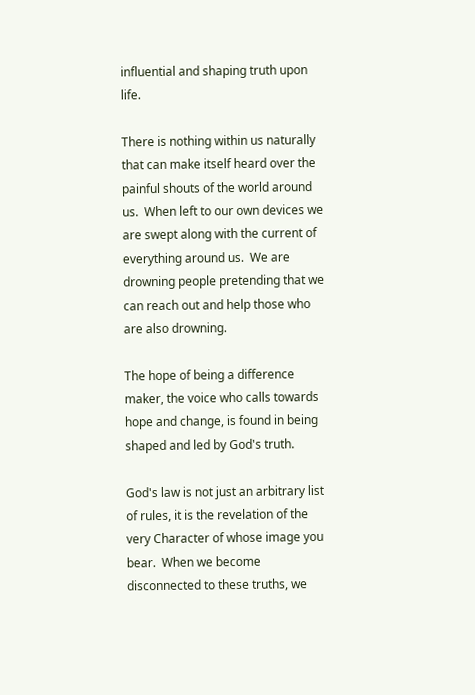influential and shaping truth upon life.

There is nothing within us naturally that can make itself heard over the painful shouts of the world around us.  When left to our own devices we are swept along with the current of everything around us.  We are drowning people pretending that we can reach out and help those who are also drowning.

The hope of being a difference maker, the voice who calls towards hope and change, is found in being shaped and led by God's truth.

God's law is not just an arbitrary list of rules, it is the revelation of the very Character of whose image you bear.  When we become disconnected to these truths, we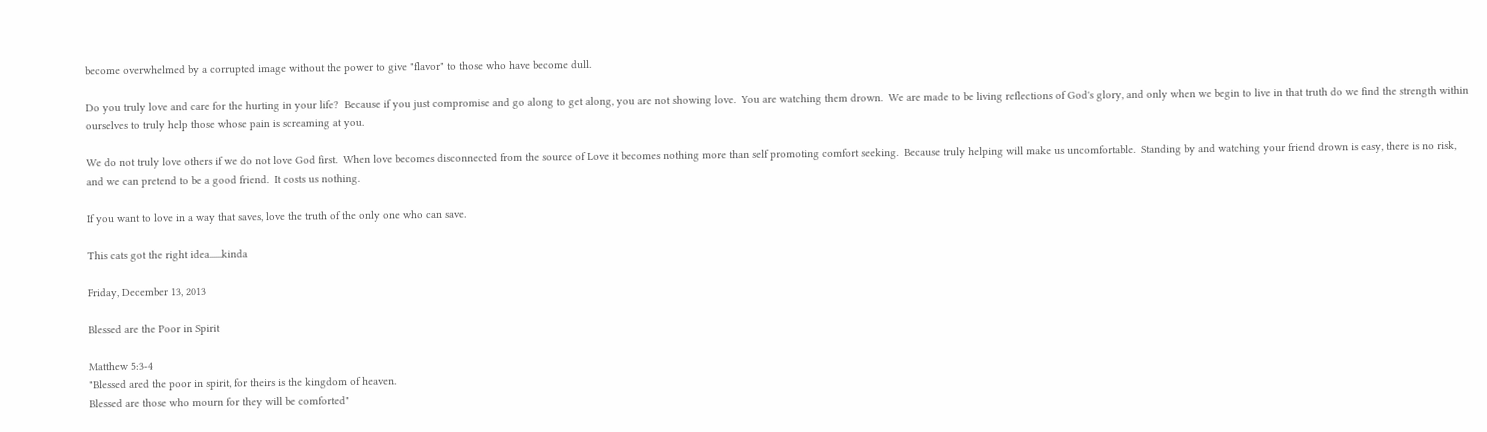become overwhelmed by a corrupted image without the power to give "flavor" to those who have become dull.

Do you truly love and care for the hurting in your life?  Because if you just compromise and go along to get along, you are not showing love.  You are watching them drown.  We are made to be living reflections of God's glory, and only when we begin to live in that truth do we find the strength within ourselves to truly help those whose pain is screaming at you.

We do not truly love others if we do not love God first.  When love becomes disconnected from the source of Love it becomes nothing more than self promoting comfort seeking.  Because truly helping will make us uncomfortable.  Standing by and watching your friend drown is easy, there is no risk, and we can pretend to be a good friend.  It costs us nothing.

If you want to love in a way that saves, love the truth of the only one who can save.

This cats got the right idea......kinda

Friday, December 13, 2013

Blessed are the Poor in Spirit

Matthew 5:3-4
"Blessed ared the poor in spirit, for theirs is the kingdom of heaven.
Blessed are those who mourn for they will be comforted"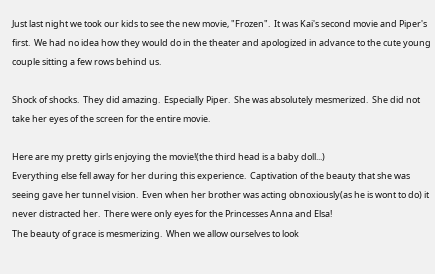Just last night we took our kids to see the new movie, "Frozen".  It was Kai's second movie and Piper's first.  We had no idea how they would do in the theater and apologized in advance to the cute young couple sitting a few rows behind us.

Shock of shocks.  They did amazing.  Especially Piper.  She was absolutely mesmerized.  She did not take her eyes of the screen for the entire movie.

Here are my pretty girls enjoying the movie!(the third head is a baby doll...)
Everything else fell away for her during this experience.  Captivation of the beauty that she was seeing gave her tunnel vision.  Even when her brother was acting obnoxiously(as he is wont to do) it never distracted her.  There were only eyes for the Princesses Anna and Elsa!
The beauty of grace is mesmerizing.  When we allow ourselves to look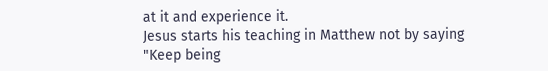at it and experience it.
Jesus starts his teaching in Matthew not by saying "Keep being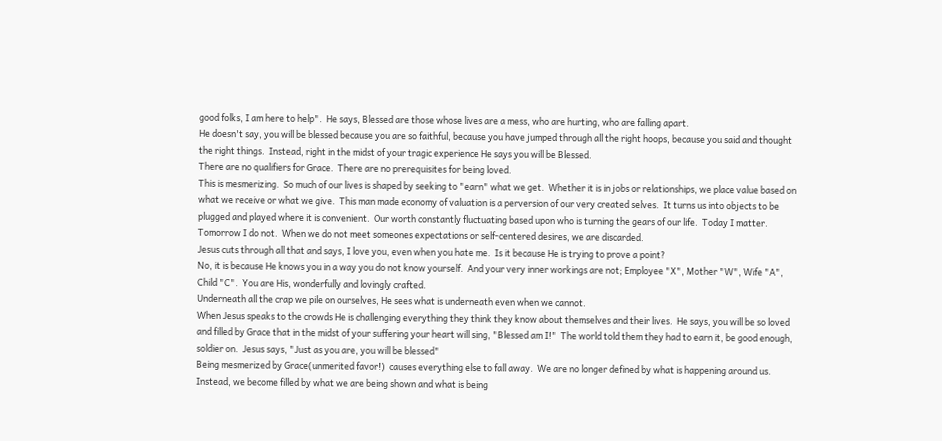good folks, I am here to help".  He says, Blessed are those whose lives are a mess, who are hurting, who are falling apart.
He doesn't say, you will be blessed because you are so faithful, because you have jumped through all the right hoops, because you said and thought the right things.  Instead, right in the midst of your tragic experience He says you will be Blessed.
There are no qualifiers for Grace.  There are no prerequisites for being loved.
This is mesmerizing.  So much of our lives is shaped by seeking to "earn" what we get.  Whether it is in jobs or relationships, we place value based on what we receive or what we give.  This man made economy of valuation is a perversion of our very created selves.  It turns us into objects to be plugged and played where it is convenient.  Our worth constantly fluctuating based upon who is turning the gears of our life.  Today I matter.  Tomorrow I do not.  When we do not meet someones expectations or self-centered desires, we are discarded.
Jesus cuts through all that and says, I love you, even when you hate me.  Is it because He is trying to prove a point?
No, it is because He knows you in a way you do not know yourself.  And your very inner workings are not; Employee "X", Mother "W", Wife "A", Child "C".  You are His, wonderfully and lovingly crafted.
Underneath all the crap we pile on ourselves, He sees what is underneath even when we cannot.
When Jesus speaks to the crowds He is challenging everything they think they know about themselves and their lives.  He says, you will be so loved and filled by Grace that in the midst of your suffering your heart will sing, "Blessed am I!"  The world told them they had to earn it, be good enough, soldier on.  Jesus says, "Just as you are, you will be blessed"
Being mesmerized by Grace(unmerited favor!)  causes everything else to fall away.  We are no longer defined by what is happening around us.  Instead, we become filled by what we are being shown and what is being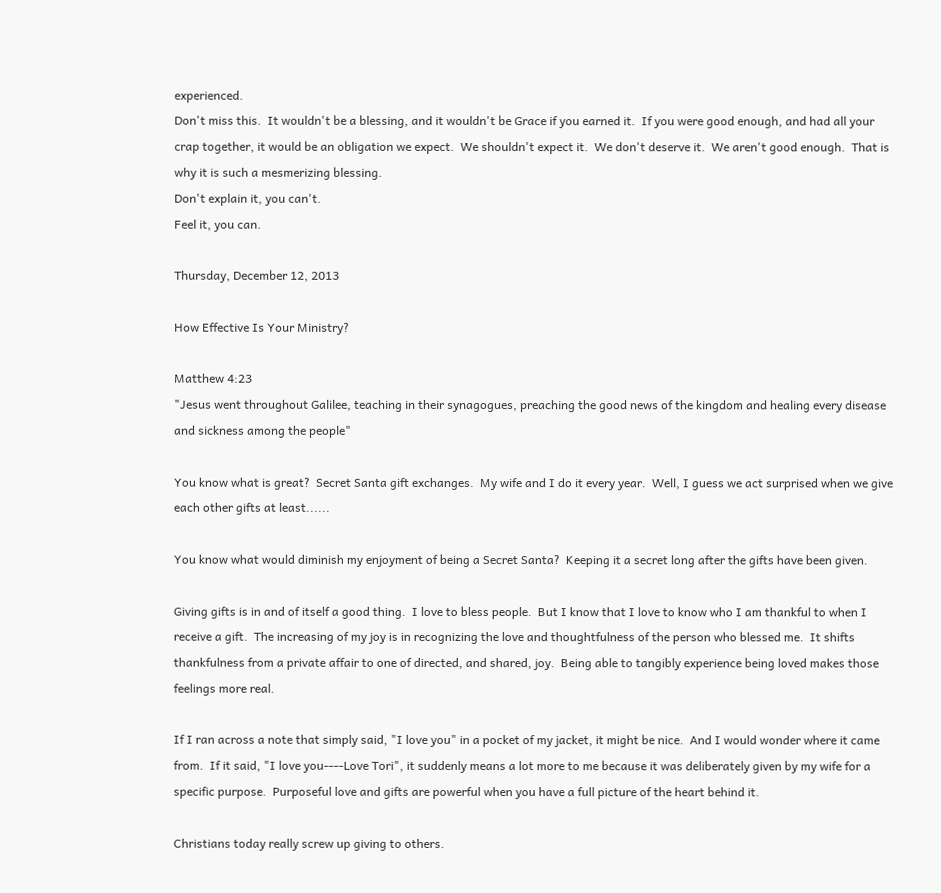experienced.
Don't miss this.  It wouldn't be a blessing, and it wouldn't be Grace if you earned it.  If you were good enough, and had all your crap together, it would be an obligation we expect.  We shouldn't expect it.  We don't deserve it.  We aren't good enough.  That is why it is such a mesmerizing blessing.
Don't explain it, you can't.
Feel it, you can.

Thursday, December 12, 2013

How Effective Is Your Ministry?

Matthew 4:23
"Jesus went throughout Galilee, teaching in their synagogues, preaching the good news of the kingdom and healing every disease and sickness among the people"

You know what is great?  Secret Santa gift exchanges.  My wife and I do it every year.  Well, I guess we act surprised when we give each other gifts at least......

You know what would diminish my enjoyment of being a Secret Santa?  Keeping it a secret long after the gifts have been given.

Giving gifts is in and of itself a good thing.  I love to bless people.  But I know that I love to know who I am thankful to when I receive a gift.  The increasing of my joy is in recognizing the love and thoughtfulness of the person who blessed me.  It shifts thankfulness from a private affair to one of directed, and shared, joy.  Being able to tangibly experience being loved makes those feelings more real.

If I ran across a note that simply said, "I love you" in a pocket of my jacket, it might be nice.  And I would wonder where it came from.  If it said, "I love you----Love Tori", it suddenly means a lot more to me because it was deliberately given by my wife for a specific purpose.  Purposeful love and gifts are powerful when you have a full picture of the heart behind it.

Christians today really screw up giving to others.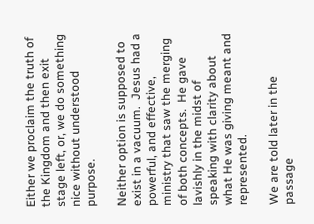Either we proclaim the truth of the Kingdom and then exit stage left, or, we do something nice without understood purpose.

Neither option is supposed to exist in a vacuum.  Jesus had a powerful, and effective, ministry that saw the merging of both concepts.  He gave lavishly in the midst of speaking with clarity about what He was giving meant and represented.

We are told later in the passage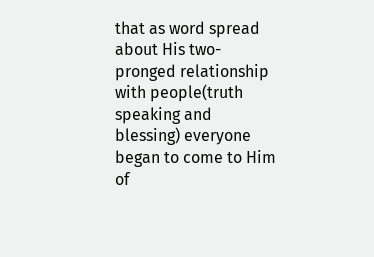that as word spread about His two-pronged relationship with people(truth speaking and blessing) everyone began to come to Him of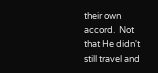their own accord.  Not that He didn't still travel and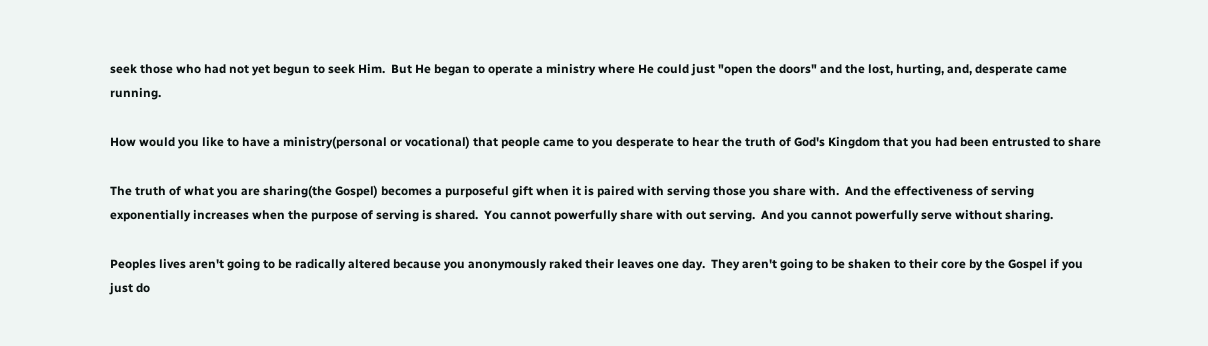seek those who had not yet begun to seek Him.  But He began to operate a ministry where He could just "open the doors" and the lost, hurting, and, desperate came running.

How would you like to have a ministry(personal or vocational) that people came to you desperate to hear the truth of God's Kingdom that you had been entrusted to share

The truth of what you are sharing(the Gospel) becomes a purposeful gift when it is paired with serving those you share with.  And the effectiveness of serving exponentially increases when the purpose of serving is shared.  You cannot powerfully share with out serving.  And you cannot powerfully serve without sharing.

Peoples lives aren't going to be radically altered because you anonymously raked their leaves one day.  They aren't going to be shaken to their core by the Gospel if you just do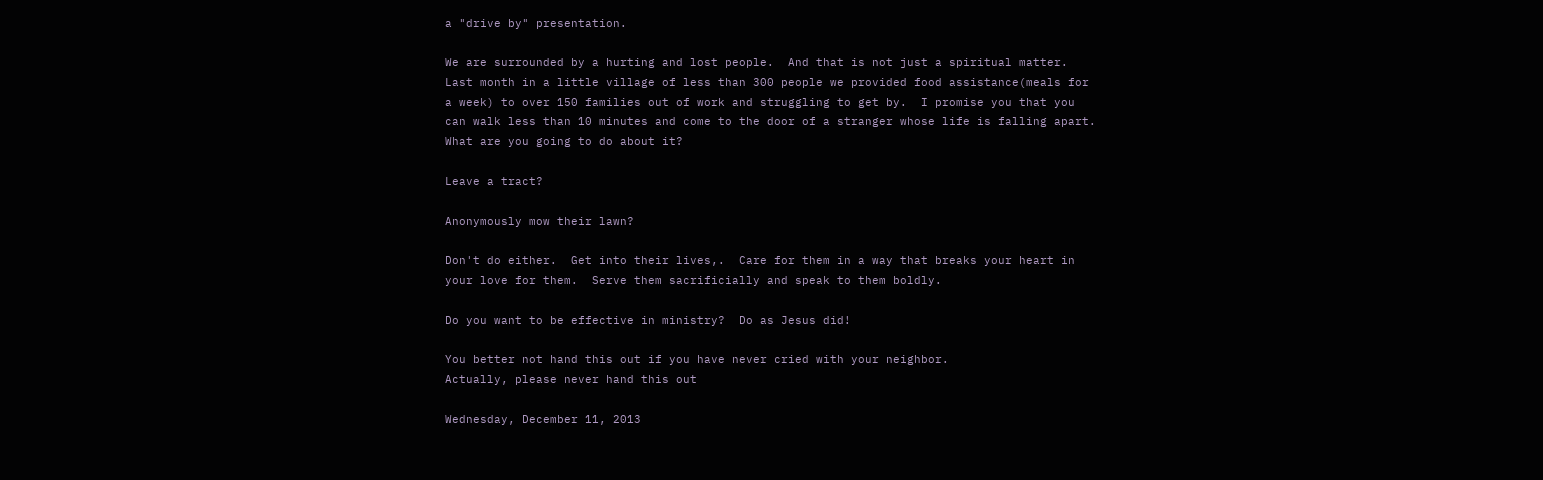a "drive by" presentation.

We are surrounded by a hurting and lost people.  And that is not just a spiritual matter.  Last month in a little village of less than 300 people we provided food assistance(meals for a week) to over 150 families out of work and struggling to get by.  I promise you that you can walk less than 10 minutes and come to the door of a stranger whose life is falling apart.  What are you going to do about it?

Leave a tract?

Anonymously mow their lawn?

Don't do either.  Get into their lives,.  Care for them in a way that breaks your heart in your love for them.  Serve them sacrificially and speak to them boldly.

Do you want to be effective in ministry?  Do as Jesus did!

You better not hand this out if you have never cried with your neighbor.
Actually, please never hand this out

Wednesday, December 11, 2013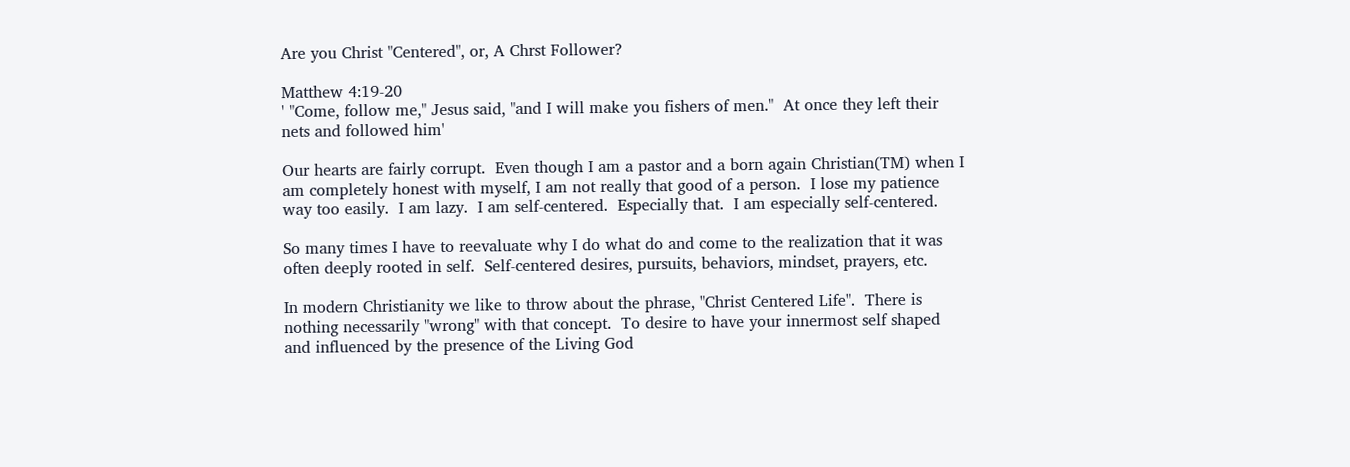Are you Christ "Centered", or, A Chrst Follower?

Matthew 4:19-20
' "Come, follow me," Jesus said, "and I will make you fishers of men."  At once they left their nets and followed him'

Our hearts are fairly corrupt.  Even though I am a pastor and a born again Christian(TM) when I am completely honest with myself, I am not really that good of a person.  I lose my patience way too easily.  I am lazy.  I am self-centered.  Especially that.  I am especially self-centered.

So many times I have to reevaluate why I do what do and come to the realization that it was often deeply rooted in self.  Self-centered desires, pursuits, behaviors, mindset, prayers, etc.

In modern Christianity we like to throw about the phrase, "Christ Centered Life".  There is nothing necessarily "wrong" with that concept.  To desire to have your innermost self shaped and influenced by the presence of the Living God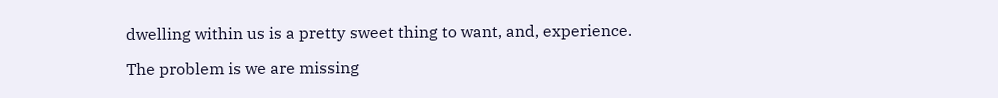dwelling within us is a pretty sweet thing to want, and, experience.

The problem is we are missing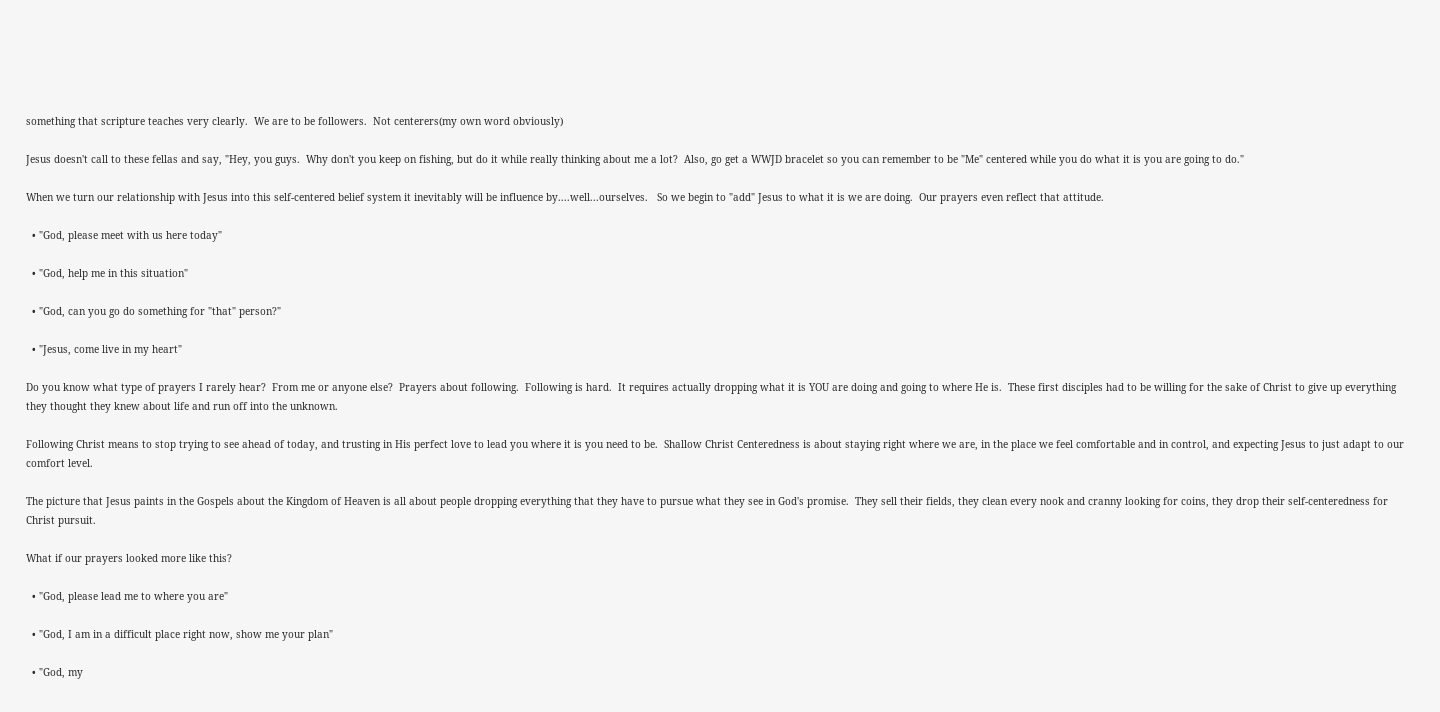something that scripture teaches very clearly.  We are to be followers.  Not centerers(my own word obviously)

Jesus doesn't call to these fellas and say, "Hey, you guys.  Why don't you keep on fishing, but do it while really thinking about me a lot?  Also, go get a WWJD bracelet so you can remember to be "Me" centered while you do what it is you are going to do."

When we turn our relationship with Jesus into this self-centered belief system it inevitably will be influence by....well...ourselves.   So we begin to "add" Jesus to what it is we are doing.  Our prayers even reflect that attitude.

  • "God, please meet with us here today"

  • "God, help me in this situation"

  • "God, can you go do something for "that" person?"

  • "Jesus, come live in my heart"

Do you know what type of prayers I rarely hear?  From me or anyone else?  Prayers about following.  Following is hard.  It requires actually dropping what it is YOU are doing and going to where He is.  These first disciples had to be willing for the sake of Christ to give up everything they thought they knew about life and run off into the unknown.

Following Christ means to stop trying to see ahead of today, and trusting in His perfect love to lead you where it is you need to be.  Shallow Christ Centeredness is about staying right where we are, in the place we feel comfortable and in control, and expecting Jesus to just adapt to our comfort level.

The picture that Jesus paints in the Gospels about the Kingdom of Heaven is all about people dropping everything that they have to pursue what they see in God's promise.  They sell their fields, they clean every nook and cranny looking for coins, they drop their self-centeredness for Christ pursuit.

What if our prayers looked more like this?

  • "God, please lead me to where you are"

  • "God, I am in a difficult place right now, show me your plan"

  • "God, my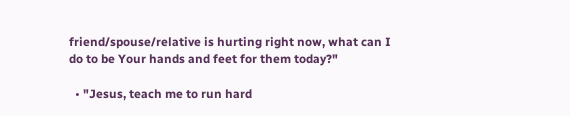friend/spouse/relative is hurting right now, what can I do to be Your hands and feet for them today?"

  • "Jesus, teach me to run hard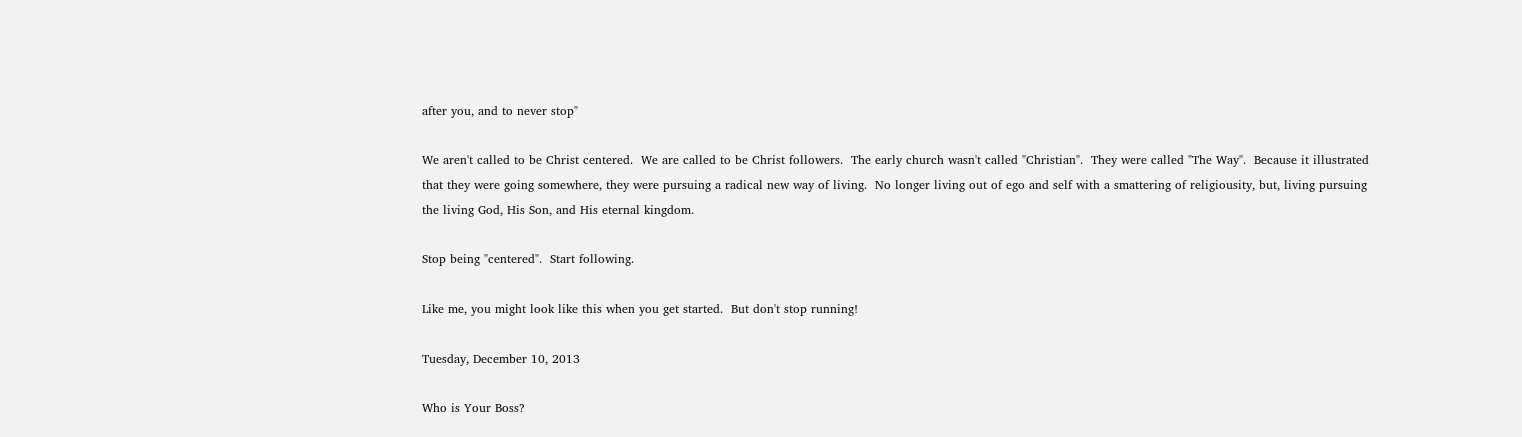after you, and to never stop"

We aren't called to be Christ centered.  We are called to be Christ followers.  The early church wasn't called "Christian".  They were called "The Way".  Because it illustrated that they were going somewhere, they were pursuing a radical new way of living.  No longer living out of ego and self with a smattering of religiousity, but, living pursuing the living God, His Son, and His eternal kingdom.

Stop being "centered".  Start following.

Like me, you might look like this when you get started.  But don't stop running!

Tuesday, December 10, 2013

Who is Your Boss?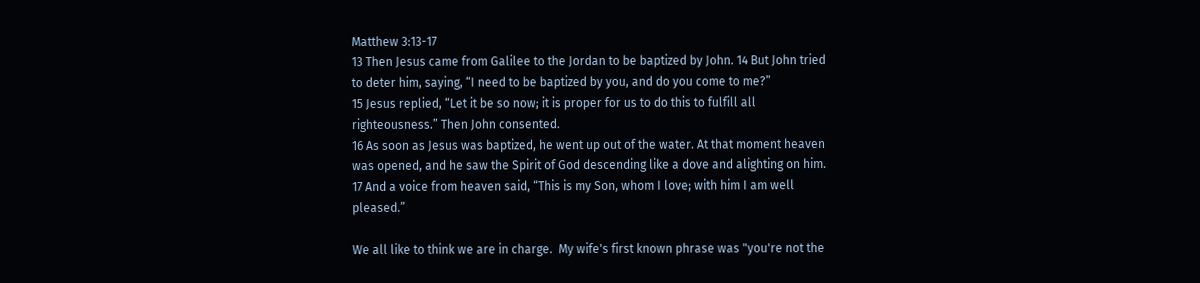Matthew 3:13-17
13 Then Jesus came from Galilee to the Jordan to be baptized by John. 14 But John tried to deter him, saying, “I need to be baptized by you, and do you come to me?”
15 Jesus replied, “Let it be so now; it is proper for us to do this to fulfill all righteousness.” Then John consented.
16 As soon as Jesus was baptized, he went up out of the water. At that moment heaven was opened, and he saw the Spirit of God descending like a dove and alighting on him. 17 And a voice from heaven said, “This is my Son, whom I love; with him I am well pleased.”

We all like to think we are in charge.  My wife's first known phrase was "you're not the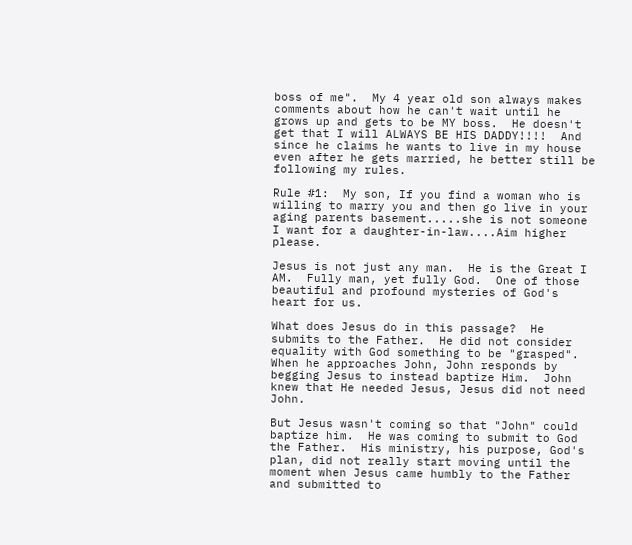boss of me".  My 4 year old son always makes comments about how he can't wait until he grows up and gets to be MY boss.  He doesn't get that I will ALWAYS BE HIS DADDY!!!!  And since he claims he wants to live in my house even after he gets married, he better still be following my rules.

Rule #1:  My son, If you find a woman who is willing to marry you and then go live in your aging parents basement.....she is not someone I want for a daughter-in-law....Aim higher please.

Jesus is not just any man.  He is the Great I AM.  Fully man, yet fully God.  One of those beautiful and profound mysteries of God's heart for us.

What does Jesus do in this passage?  He submits to the Father.  He did not consider equality with God something to be "grasped".  When he approaches John, John responds by begging Jesus to instead baptize Him.  John knew that He needed Jesus, Jesus did not need John.

But Jesus wasn't coming so that "John" could baptize him.  He was coming to submit to God the Father.  His ministry, his purpose, God's plan, did not really start moving until the moment when Jesus came humbly to the Father and submitted to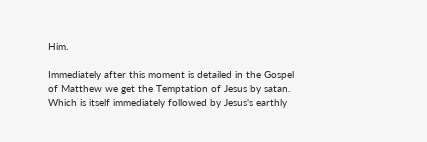Him.

Immediately after this moment is detailed in the Gospel of Matthew we get the Temptation of Jesus by satan.  Which is itself immediately followed by Jesus's earthly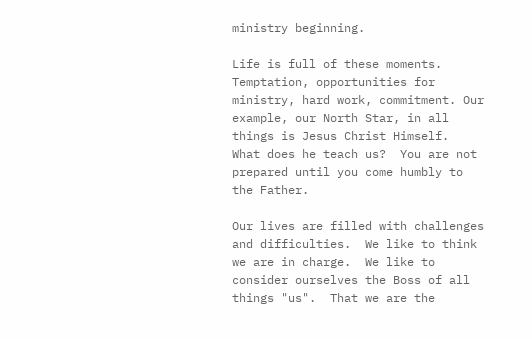ministry beginning.

Life is full of these moments.  Temptation, opportunities for ministry, hard work, commitment. Our example, our North Star, in all things is Jesus Christ Himself.  What does he teach us?  You are not prepared until you come humbly to the Father.

Our lives are filled with challenges and difficulties.  We like to think we are in charge.  We like to consider ourselves the Boss of all things "us".  That we are the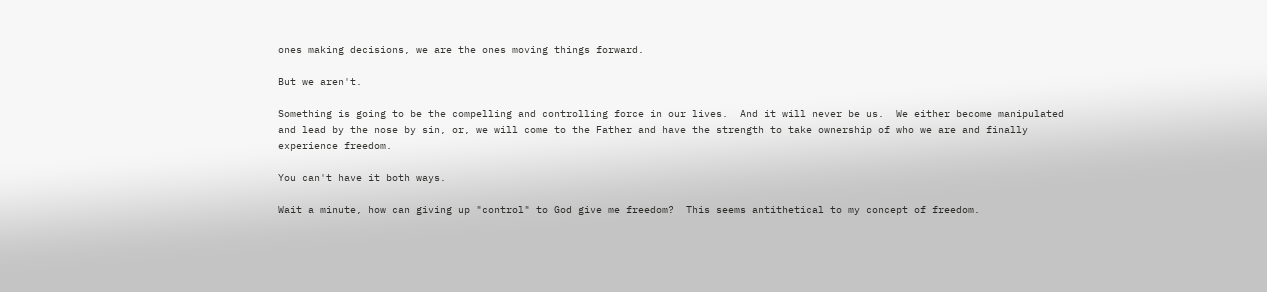ones making decisions, we are the ones moving things forward.

But we aren't.

Something is going to be the compelling and controlling force in our lives.  And it will never be us.  We either become manipulated and lead by the nose by sin, or, we will come to the Father and have the strength to take ownership of who we are and finally experience freedom.

You can't have it both ways.

Wait a minute, how can giving up "control" to God give me freedom?  This seems antithetical to my concept of freedom.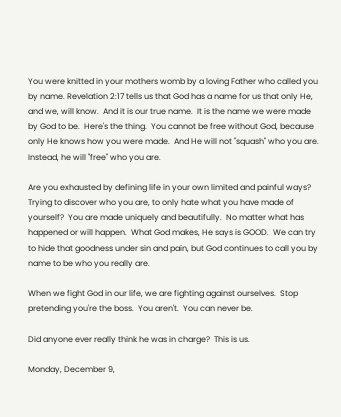You were knitted in your mothers womb by a loving Father who called you by name. Revelation 2:17 tells us that God has a name for us that only He, and we, will know.  And it is our true name.  It is the name we were made by God to be.  Here's the thing.  You cannot be free without God, because only He knows how you were made.  And He will not "squash" who you are.  Instead, he will "free" who you are.

Are you exhausted by defining life in your own limited and painful ways?  Trying to discover who you are, to only hate what you have made of yourself?  You are made uniquely and beautifully.  No matter what has happened or will happen.  What God makes, He says is GOOD.  We can try to hide that goodness under sin and pain, but God continues to call you by name to be who you really are.

When we fight God in our life, we are fighting against ourselves.  Stop pretending you're the boss.  You aren't.  You can never be.

Did anyone ever really think he was in charge?  This is us.

Monday, December 9,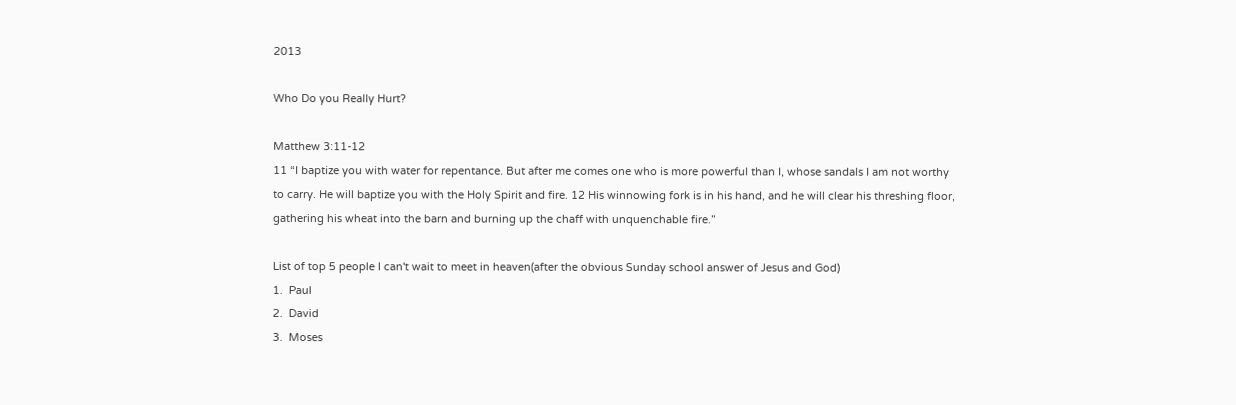2013

Who Do you Really Hurt?

Matthew 3:11-12
11 “I baptize you with water for repentance. But after me comes one who is more powerful than I, whose sandals I am not worthy to carry. He will baptize you with the Holy Spirit and fire. 12 His winnowing fork is in his hand, and he will clear his threshing floor, gathering his wheat into the barn and burning up the chaff with unquenchable fire.”

List of top 5 people I can't wait to meet in heaven(after the obvious Sunday school answer of Jesus and God)
1.  Paul
2.  David
3.  Moses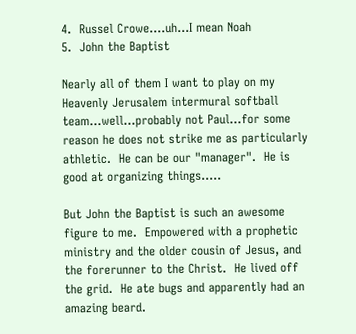4.  Russel Crowe....uh...I mean Noah
5.  John the Baptist

Nearly all of them I want to play on my Heavenly Jerusalem intermural softball team...well...probably not Paul...for some reason he does not strike me as particularly athletic.  He can be our "manager".  He is good at organizing things.....

But John the Baptist is such an awesome figure to me.  Empowered with a prophetic ministry and the older cousin of Jesus, and the forerunner to the Christ.  He lived off the grid.  He ate bugs and apparently had an amazing beard.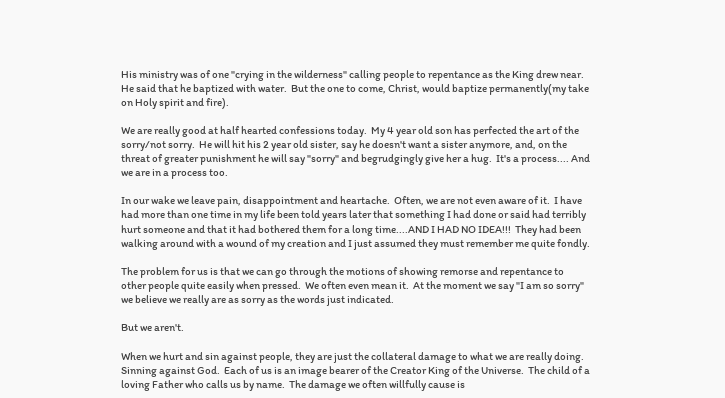His ministry was of one "crying in the wilderness" calling people to repentance as the King drew near.  He said that he baptized with water.  But the one to come, Christ, would baptize permanently(my take on Holy spirit and fire).

We are really good at half hearted confessions today.  My 4 year old son has perfected the art of the sorry/not sorry.  He will hit his 2 year old sister, say he doesn't want a sister anymore, and, on the threat of greater punishment he will say "sorry" and begrudgingly give her a hug.  It's a process.... And we are in a process too.

In our wake we leave pain, disappointment and heartache.  Often, we are not even aware of it.  I have had more than one time in my life been told years later that something I had done or said had terribly hurt someone and that it had bothered them for a long time....AND I HAD NO IDEA!!!  They had been walking around with a wound of my creation and I just assumed they must remember me quite fondly.

The problem for us is that we can go through the motions of showing remorse and repentance to other people quite easily when pressed.  We often even mean it.  At the moment we say "I am so sorry" we believe we really are as sorry as the words just indicated.

But we aren't.

When we hurt and sin against people, they are just the collateral damage to what we are really doing.  Sinning against God.  Each of us is an image bearer of the Creator King of the Universe.  The child of a loving Father who calls us by name.  The damage we often willfully cause is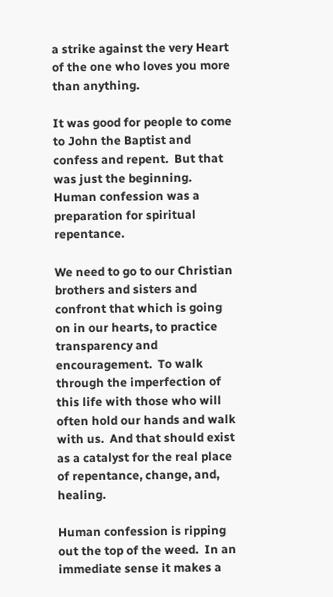a strike against the very Heart of the one who loves you more than anything.

It was good for people to come to John the Baptist and confess and repent.  But that was just the beginning.  Human confession was a preparation for spiritual repentance.

We need to go to our Christian brothers and sisters and confront that which is going on in our hearts, to practice transparency and encouragement.  To walk through the imperfection of this life with those who will often hold our hands and walk with us.  And that should exist as a catalyst for the real place of repentance, change, and, healing.

Human confession is ripping out the top of the weed.  In an immediate sense it makes a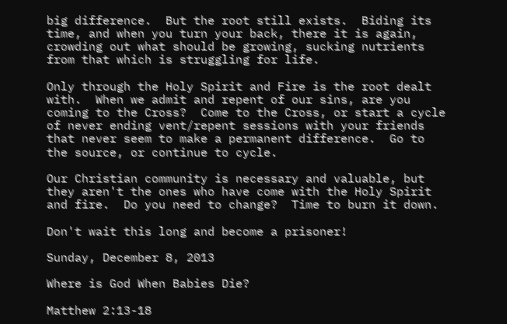big difference.  But the root still exists.  Biding its time, and when you turn your back, there it is again, crowding out what should be growing, sucking nutrients from that which is struggling for life.

Only through the Holy Spirit and Fire is the root dealt with.  When we admit and repent of our sins, are you coming to the Cross?  Come to the Cross, or start a cycle of never ending vent/repent sessions with your friends that never seem to make a permanent difference.  Go to the source, or continue to cycle.

Our Christian community is necessary and valuable, but they aren't the ones who have come with the Holy Spirit and fire.  Do you need to change?  Time to burn it down.

Don't wait this long and become a prisoner!

Sunday, December 8, 2013

Where is God When Babies Die?

Matthew 2:13-18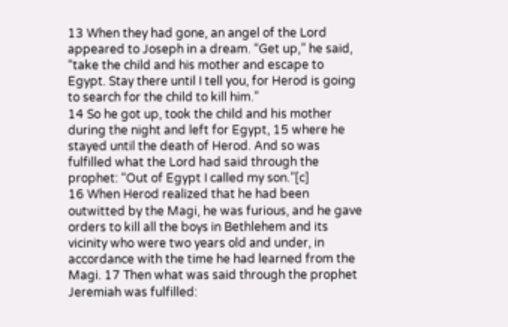13 When they had gone, an angel of the Lord appeared to Joseph in a dream. “Get up,” he said, “take the child and his mother and escape to Egypt. Stay there until I tell you, for Herod is going to search for the child to kill him.”
14 So he got up, took the child and his mother during the night and left for Egypt, 15 where he stayed until the death of Herod. And so was fulfilled what the Lord had said through the prophet: “Out of Egypt I called my son.”[c]
16 When Herod realized that he had been outwitted by the Magi, he was furious, and he gave orders to kill all the boys in Bethlehem and its vicinity who were two years old and under, in accordance with the time he had learned from the Magi. 17 Then what was said through the prophet Jeremiah was fulfilled: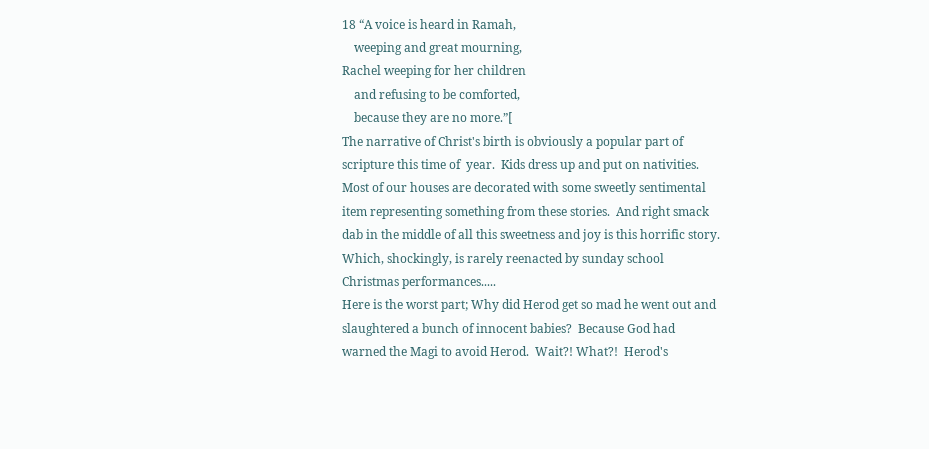18 “A voice is heard in Ramah,
    weeping and great mourning,
Rachel weeping for her children
    and refusing to be comforted,
    because they are no more.”[
The narrative of Christ's birth is obviously a popular part of scripture this time of  year.  Kids dress up and put on nativities.  Most of our houses are decorated with some sweetly sentimental item representing something from these stories.  And right smack dab in the middle of all this sweetness and joy is this horrific story.  Which, shockingly, is rarely reenacted by sunday school Christmas performances.....
Here is the worst part; Why did Herod get so mad he went out and slaughtered a bunch of innocent babies?  Because God had warned the Magi to avoid Herod.  Wait?! What?!  Herod's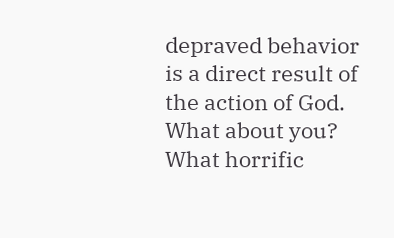depraved behavior is a direct result of the action of God.
What about you?  What horrific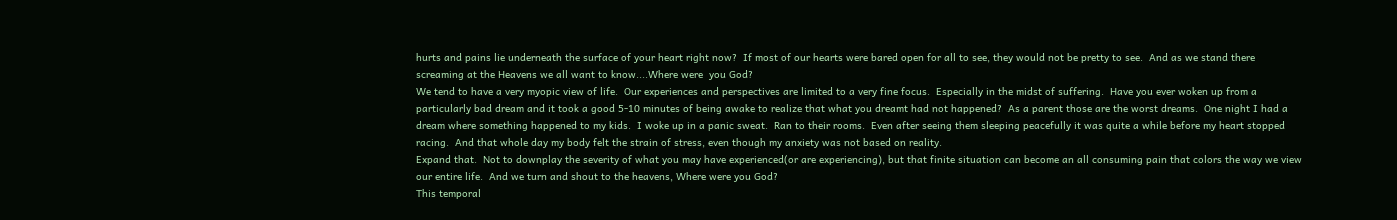hurts and pains lie underneath the surface of your heart right now?  If most of our hearts were bared open for all to see, they would not be pretty to see.  And as we stand there screaming at the Heavens we all want to know....Where were  you God?
We tend to have a very myopic view of life.  Our experiences and perspectives are limited to a very fine focus.  Especially in the midst of suffering.  Have you ever woken up from a particularly bad dream and it took a good 5-10 minutes of being awake to realize that what you dreamt had not happened?  As a parent those are the worst dreams.  One night I had a dream where something happened to my kids.  I woke up in a panic sweat.  Ran to their rooms.  Even after seeing them sleeping peacefully it was quite a while before my heart stopped racing.  And that whole day my body felt the strain of stress, even though my anxiety was not based on reality.
Expand that.  Not to downplay the severity of what you may have experienced(or are experiencing), but that finite situation can become an all consuming pain that colors the way we view our entire life.  And we turn and shout to the heavens, Where were you God?
This temporal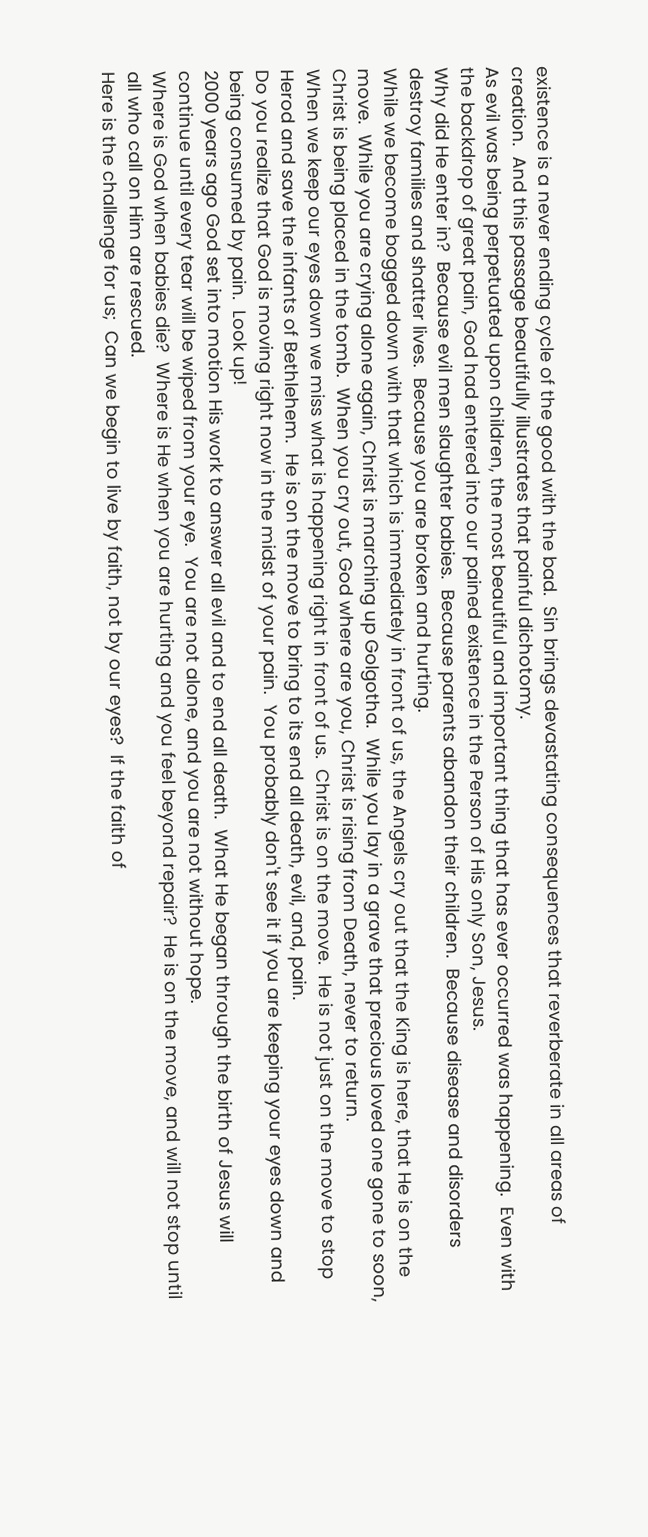existence is a never ending cycle of the good with the bad.  Sin brings devastating consequences that reverberate in all areas of creation.  And this passage beautifully illustrates that painful dichotomy.
As evil was being perpetuated upon children, the most beautiful and important thing that has ever occurred was happening.  Even with the backdrop of great pain, God had entered into our pained existence in the Person of His only Son, Jesus.
Why did He enter in?  Because evil men slaughter babies.  Because parents abandon their children.  Because disease and disorders destroy families and shatter lives.  Because you are broken and hurting.
While we become bogged down with that which is immediately in front of us, the Angels cry out that the King is here, that He is on the move.  While you are crying alone again, Christ is marching up Golgotha.  While you lay in a grave that precious loved one gone to soon, Christ is being placed in the tomb.  When you cry out, God where are you, Christ is rising from Death, never to return.
When we keep our eyes down we miss what is happening right in front of us.  Christ is on the move.  He is not just on the move to stop Herod and save the infants of Bethlehem.  He is on the move to bring to its end all death, evil, and, pain.
Do you realize that God is moving right now in the midst of your pain.  You probably don't see it if you are keeping your eyes down and being consumed by pain.  Look up!
2000 years ago God set into motion His work to answer all evil and to end all death.  What He began through the birth of Jesus will continue until every tear will be wiped from your eye.  You are not alone, and you are not without hope.
Where is God when babies die?  Where is He when you are hurting and you feel beyond repair?  He is on the move, and will not stop until all who call on Him are rescued.
Here is the challenge for us;  Can we begin to live by faith, not by our eyes?  If the faith of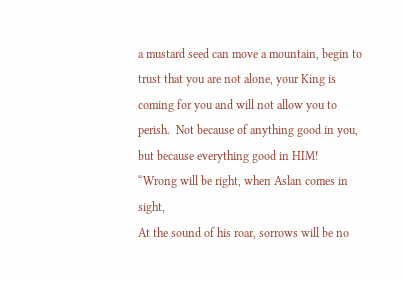a mustard seed can move a mountain, begin to trust that you are not alone, your King is coming for you and will not allow you to perish.  Not because of anything good in you, but because everything good in HIM!
“Wrong will be right, when Aslan comes in sight,
At the sound of his roar, sorrows will be no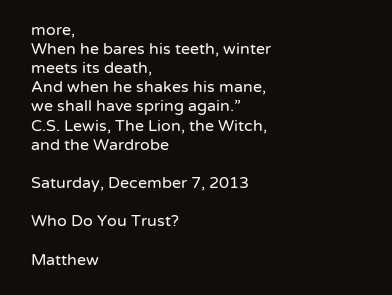more,
When he bares his teeth, winter meets its death,
And when he shakes his mane, we shall have spring again.”
C.S. Lewis, The Lion, the Witch, and the Wardrobe

Saturday, December 7, 2013

Who Do You Trust?

Matthew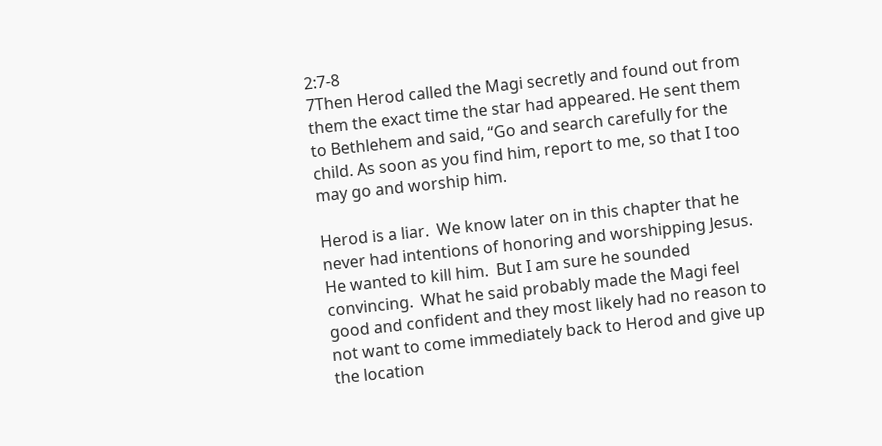2:7-8
7Then Herod called the Magi secretly and found out from them the exact time the star had appeared. He sent them to Bethlehem and said, “Go and search carefully for the child. As soon as you find him, report to me, so that I too may go and worship him.

Herod is a liar.  We know later on in this chapter that he never had intentions of honoring and worshipping Jesus.  He wanted to kill him.  But I am sure he sounded convincing.  What he said probably made the Magi feel good and confident and they most likely had no reason to not want to come immediately back to Herod and give up the location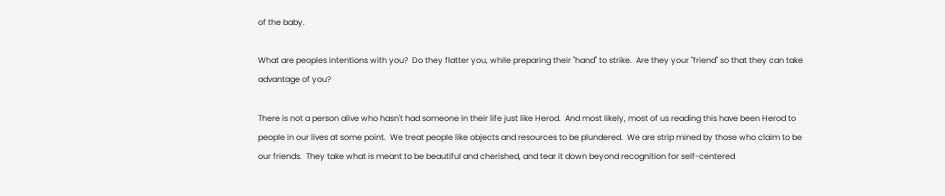of the baby.

What are peoples intentions with you?  Do they flatter you, while preparing their "hand" to strike.  Are they your "friend" so that they can take advantage of you?

There is not a person alive who hasn't had someone in their life just like Herod.  And most likely, most of us reading this have been Herod to people in our lives at some point.  We treat people like objects and resources to be plundered.  We are strip mined by those who claim to be our friends.  They take what is meant to be beautiful and cherished, and tear it down beyond recognition for self-centered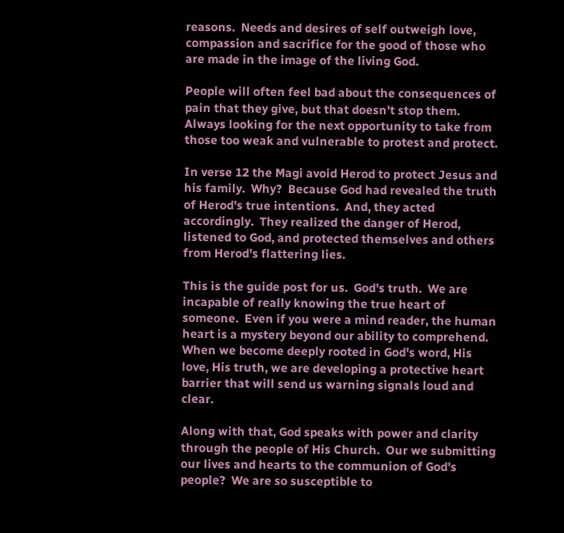reasons.  Needs and desires of self outweigh love, compassion and sacrifice for the good of those who are made in the image of the living God.

People will often feel bad about the consequences of pain that they give, but that doesn't stop them.  Always looking for the next opportunity to take from those too weak and vulnerable to protest and protect.

In verse 12 the Magi avoid Herod to protect Jesus and his family.  Why?  Because God had revealed the truth of Herod's true intentions.  And, they acted accordingly.  They realized the danger of Herod, listened to God, and protected themselves and others from Herod's flattering lies.

This is the guide post for us.  God's truth.  We are incapable of really knowing the true heart of someone.  Even if you were a mind reader, the human heart is a mystery beyond our ability to comprehend.  When we become deeply rooted in God's word, His love, His truth, we are developing a protective heart barrier that will send us warning signals loud and clear.

Along with that, God speaks with power and clarity through the people of His Church.  Our we submitting our lives and hearts to the communion of God's people?  We are so susceptible to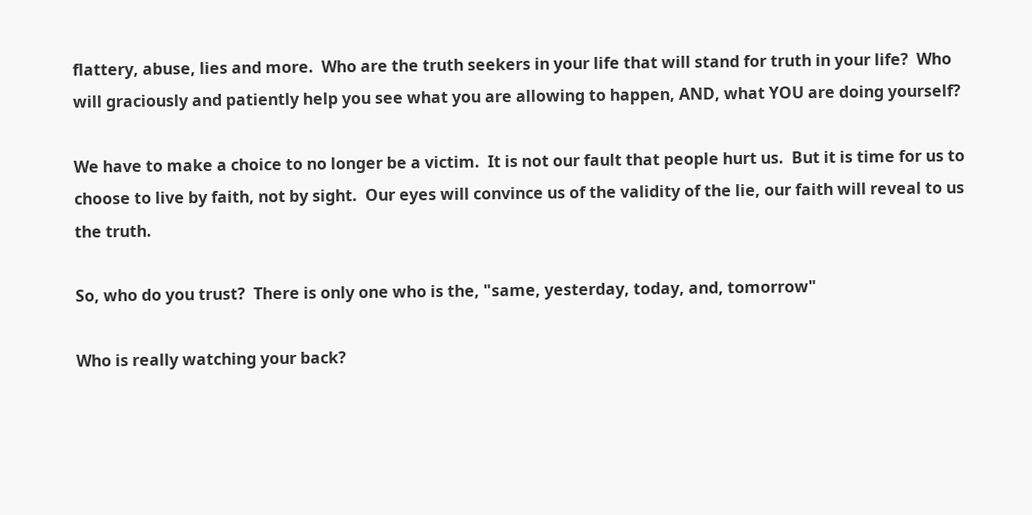flattery, abuse, lies and more.  Who are the truth seekers in your life that will stand for truth in your life?  Who will graciously and patiently help you see what you are allowing to happen, AND, what YOU are doing yourself?

We have to make a choice to no longer be a victim.  It is not our fault that people hurt us.  But it is time for us to choose to live by faith, not by sight.  Our eyes will convince us of the validity of the lie, our faith will reveal to us the truth.

So, who do you trust?  There is only one who is the, "same, yesterday, today, and, tomorrow"

Who is really watching your back?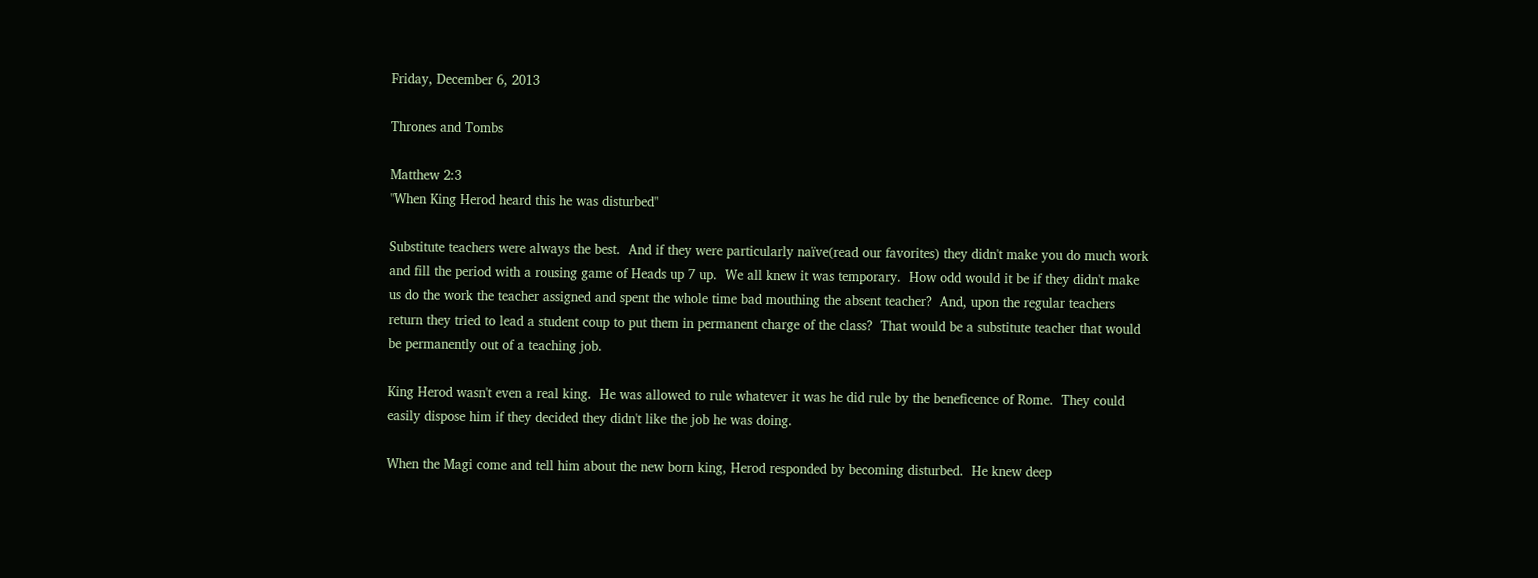Friday, December 6, 2013

Thrones and Tombs

Matthew 2:3
"When King Herod heard this he was disturbed"

Substitute teachers were always the best.  And if they were particularly naïve(read our favorites) they didn't make you do much work and fill the period with a rousing game of Heads up 7 up.  We all knew it was temporary.  How odd would it be if they didn't make us do the work the teacher assigned and spent the whole time bad mouthing the absent teacher?  And, upon the regular teachers return they tried to lead a student coup to put them in permanent charge of the class?  That would be a substitute teacher that would be permanently out of a teaching job.

King Herod wasn't even a real king.  He was allowed to rule whatever it was he did rule by the beneficence of Rome.  They could easily dispose him if they decided they didn't like the job he was doing.

When the Magi come and tell him about the new born king, Herod responded by becoming disturbed.  He knew deep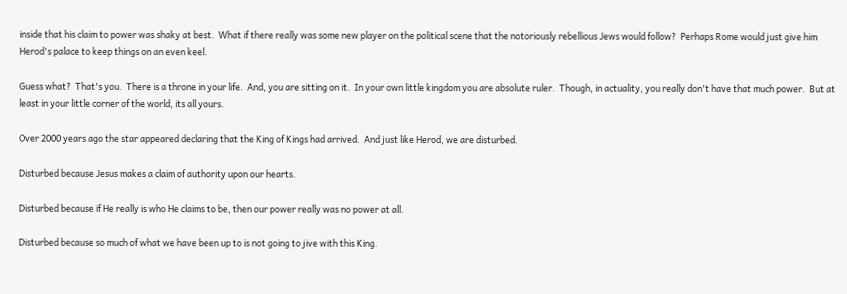inside that his claim to power was shaky at best.  What if there really was some new player on the political scene that the notoriously rebellious Jews would follow?  Perhaps Rome would just give him Herod's palace to keep things on an even keel.

Guess what?  That's you.  There is a throne in your life.  And, you are sitting on it.  In your own little kingdom you are absolute ruler.  Though, in actuality, you really don't have that much power.  But at least in your little corner of the world, its all yours.

Over 2000 years ago the star appeared declaring that the King of Kings had arrived.  And just like Herod, we are disturbed.

Disturbed because Jesus makes a claim of authority upon our hearts.

Disturbed because if He really is who He claims to be, then our power really was no power at all.

Disturbed because so much of what we have been up to is not going to jive with this King.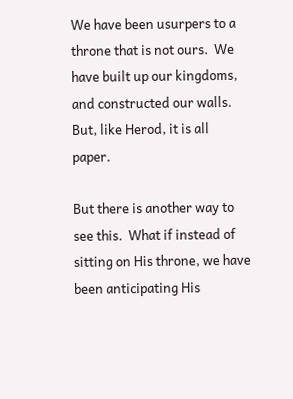We have been usurpers to a throne that is not ours.  We have built up our kingdoms, and constructed our walls.  But, like Herod, it is all paper.

But there is another way to see this.  What if instead of sitting on His throne, we have been anticipating His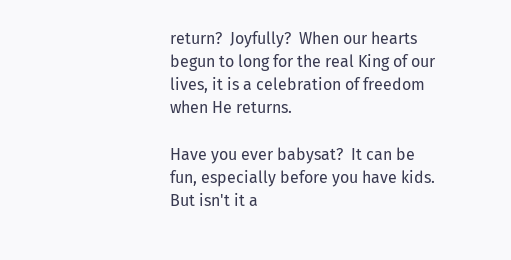return?  Joyfully?  When our hearts begun to long for the real King of our lives, it is a celebration of freedom when He returns.

Have you ever babysat?  It can be fun, especially before you have kids.  But isn't it a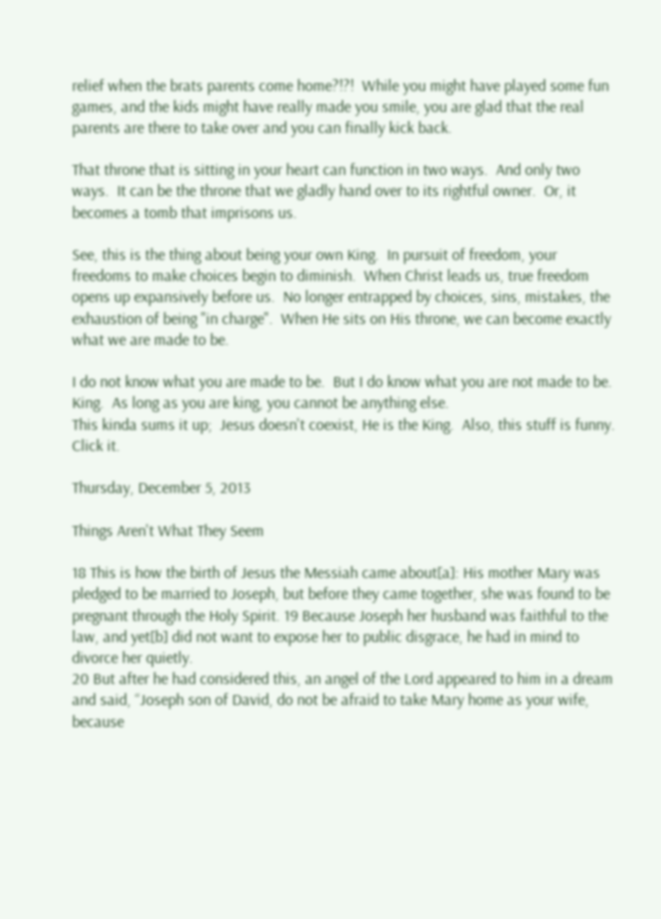relief when the brats parents come home?!?!  While you might have played some fun games, and the kids might have really made you smile, you are glad that the real parents are there to take over and you can finally kick back.

That throne that is sitting in your heart can function in two ways.  And only two ways.  It can be the throne that we gladly hand over to its rightful owner.  Or, it becomes a tomb that imprisons us.

See, this is the thing about being your own King.  In pursuit of freedom, your freedoms to make choices begin to diminish.  When Christ leads us, true freedom opens up expansively before us.  No longer entrapped by choices, sins, mistakes, the exhaustion of being "in charge".  When He sits on His throne, we can become exactly what we are made to be.

I do not know what you are made to be.  But I do know what you are not made to be.  King.  As long as you are king, you cannot be anything else.
This kinda sums it up;  Jesus doesn't coexist, He is the King.  Also, this stuff is funny.  Click it.

Thursday, December 5, 2013

Things Aren't What They Seem

18 This is how the birth of Jesus the Messiah came about[a]: His mother Mary was pledged to be married to Joseph, but before they came together, she was found to be pregnant through the Holy Spirit. 19 Because Joseph her husband was faithful to the law, and yet[b] did not want to expose her to public disgrace, he had in mind to divorce her quietly.
20 But after he had considered this, an angel of the Lord appeared to him in a dream and said, “Joseph son of David, do not be afraid to take Mary home as your wife, because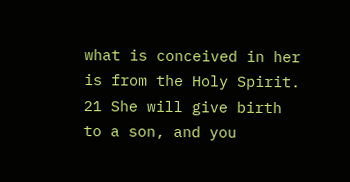what is conceived in her is from the Holy Spirit. 21 She will give birth to a son, and you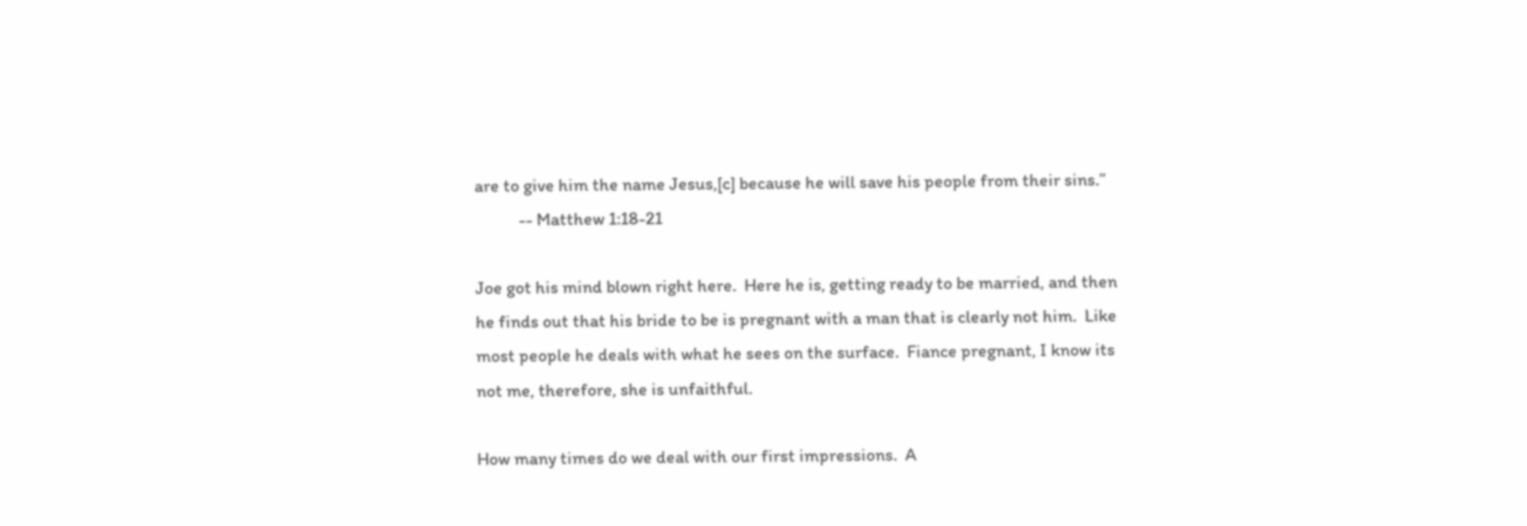are to give him the name Jesus,[c] because he will save his people from their sins.”
           -- Matthew 1:18-21

Joe got his mind blown right here.  Here he is, getting ready to be married, and then he finds out that his bride to be is pregnant with a man that is clearly not him.  Like most people he deals with what he sees on the surface.  Fiance pregnant, I know its not me, therefore, she is unfaithful.

How many times do we deal with our first impressions.  A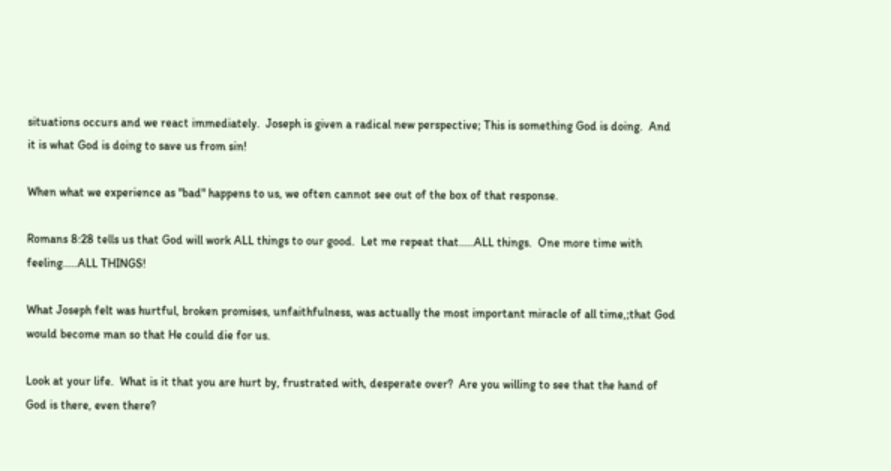situations occurs and we react immediately.  Joseph is given a radical new perspective; This is something God is doing.  And it is what God is doing to save us from sin!

When what we experience as "bad" happens to us, we often cannot see out of the box of that response.

Romans 8:28 tells us that God will work ALL things to our good.  Let me repeat that.....ALL things.  One more time with feeling.....ALL THINGS!

What Joseph felt was hurtful, broken promises, unfaithfulness, was actually the most important miracle of all time,;that God would become man so that He could die for us.

Look at your life.  What is it that you are hurt by, frustrated with, desperate over?  Are you willing to see that the hand of God is there, even there?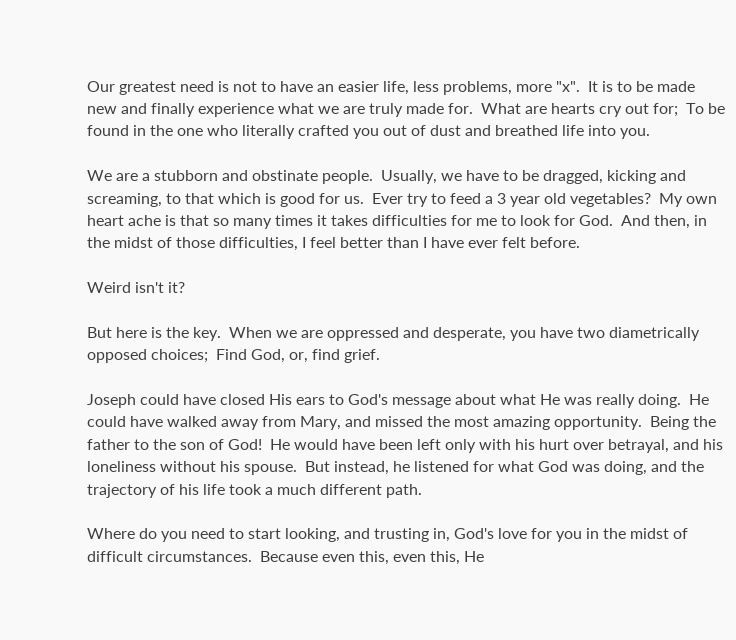Our greatest need is not to have an easier life, less problems, more "x".  It is to be made new and finally experience what we are truly made for.  What are hearts cry out for;  To be found in the one who literally crafted you out of dust and breathed life into you.

We are a stubborn and obstinate people.  Usually, we have to be dragged, kicking and screaming, to that which is good for us.  Ever try to feed a 3 year old vegetables?  My own heart ache is that so many times it takes difficulties for me to look for God.  And then, in the midst of those difficulties, I feel better than I have ever felt before.

Weird isn't it?

But here is the key.  When we are oppressed and desperate, you have two diametrically opposed choices;  Find God, or, find grief.

Joseph could have closed His ears to God's message about what He was really doing.  He could have walked away from Mary, and missed the most amazing opportunity.  Being the father to the son of God!  He would have been left only with his hurt over betrayal, and his loneliness without his spouse.  But instead, he listened for what God was doing, and the trajectory of his life took a much different path.

Where do you need to start looking, and trusting in, God's love for you in the midst of difficult circumstances.  Because even this, even this, He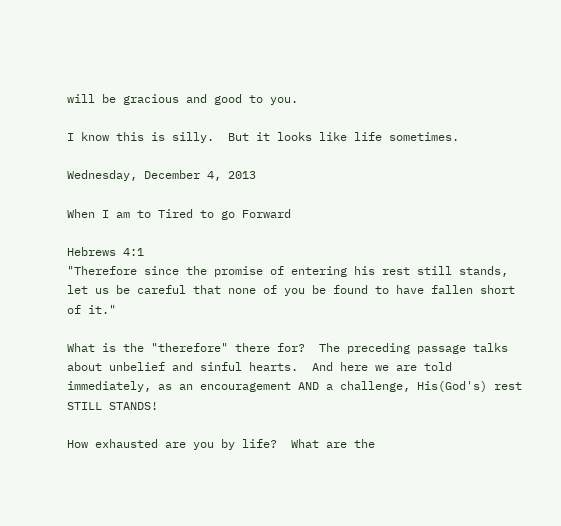will be gracious and good to you.

I know this is silly.  But it looks like life sometimes.

Wednesday, December 4, 2013

When I am to Tired to go Forward

Hebrews 4:1
"Therefore since the promise of entering his rest still stands, let us be careful that none of you be found to have fallen short of it."

What is the "therefore" there for?  The preceding passage talks about unbelief and sinful hearts.  And here we are told immediately, as an encouragement AND a challenge, His(God's) rest STILL STANDS!

How exhausted are you by life?  What are the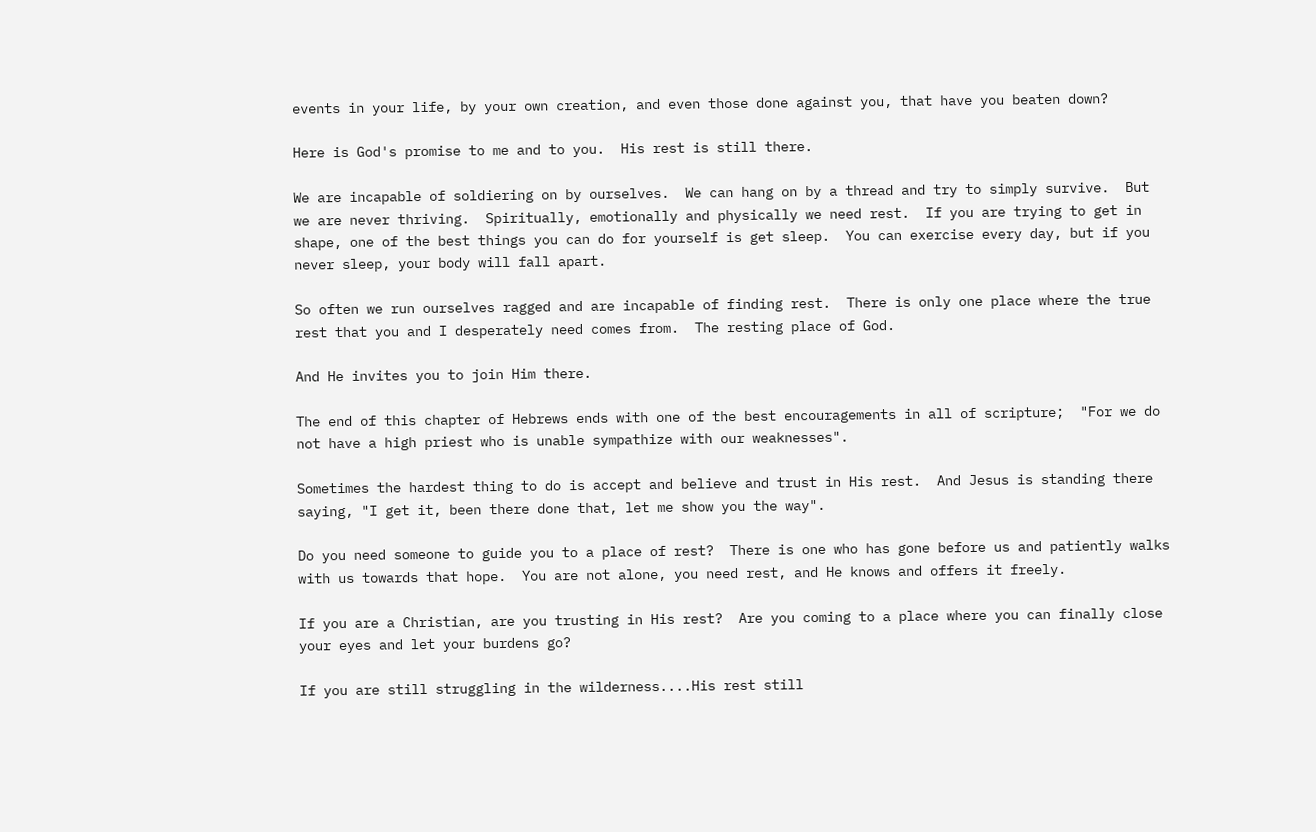events in your life, by your own creation, and even those done against you, that have you beaten down?

Here is God's promise to me and to you.  His rest is still there.

We are incapable of soldiering on by ourselves.  We can hang on by a thread and try to simply survive.  But we are never thriving.  Spiritually, emotionally and physically we need rest.  If you are trying to get in shape, one of the best things you can do for yourself is get sleep.  You can exercise every day, but if you never sleep, your body will fall apart.

So often we run ourselves ragged and are incapable of finding rest.  There is only one place where the true rest that you and I desperately need comes from.  The resting place of God.

And He invites you to join Him there.

The end of this chapter of Hebrews ends with one of the best encouragements in all of scripture;  "For we do not have a high priest who is unable sympathize with our weaknesses".

Sometimes the hardest thing to do is accept and believe and trust in His rest.  And Jesus is standing there saying, "I get it, been there done that, let me show you the way".

Do you need someone to guide you to a place of rest?  There is one who has gone before us and patiently walks with us towards that hope.  You are not alone, you need rest, and He knows and offers it freely.

If you are a Christian, are you trusting in His rest?  Are you coming to a place where you can finally close your eyes and let your burdens go?

If you are still struggling in the wilderness....His rest still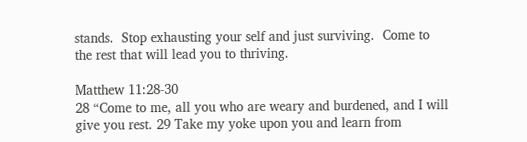stands.  Stop exhausting your self and just surviving.  Come to the rest that will lead you to thriving.

Matthew 11:28-30
28 “Come to me, all you who are weary and burdened, and I will give you rest. 29 Take my yoke upon you and learn from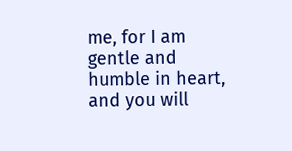me, for I am gentle and humble in heart, and you will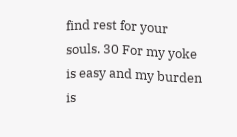find rest for your souls. 30 For my yoke is easy and my burden is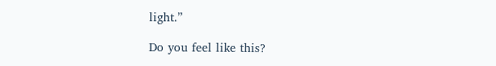light.”

Do you feel like this?